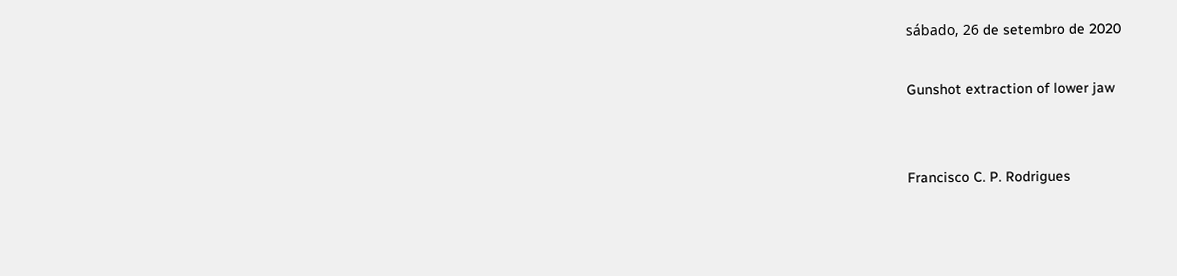sábado, 26 de setembro de 2020

Gunshot extraction of lower jaw


Francisco C. P. Rodrigues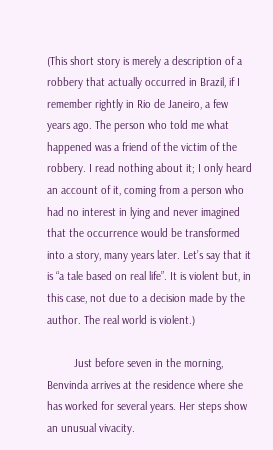(This short story is merely a description of a robbery that actually occurred in Brazil, if I remember rightly in Rio de Janeiro, a few years ago. The person who told me what happened was a friend of the victim of the robbery. I read nothing about it; I only heard an account of it, coming from a person who had no interest in lying and never imagined that the occurrence would be transformed into a story, many years later. Let’s say that it is “a tale based on real life”. It is violent but, in this case, not due to a decision made by the author. The real world is violent.)

         Just before seven in the morning, Benvinda arrives at the residence where she has worked for several years. Her steps show an unusual vivacity.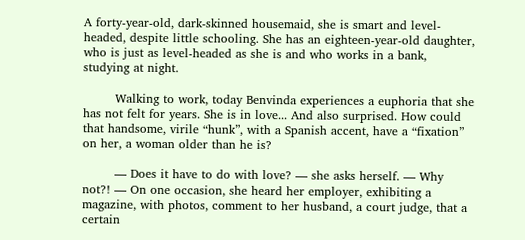A forty-year-old, dark-skinned housemaid, she is smart and level-headed, despite little schooling. She has an eighteen-year-old daughter, who is just as level-headed as she is and who works in a bank, studying at night.

        Walking to work, today Benvinda experiences a euphoria that she has not felt for years. She is in love... And also surprised. How could that handsome, virile “hunk”, with a Spanish accent, have a “fixation” on her, a woman older than he is?

        — Does it have to do with love? — she asks herself. — Why not?! — On one occasion, she heard her employer, exhibiting a magazine, with photos, comment to her husband, a court judge, that a certain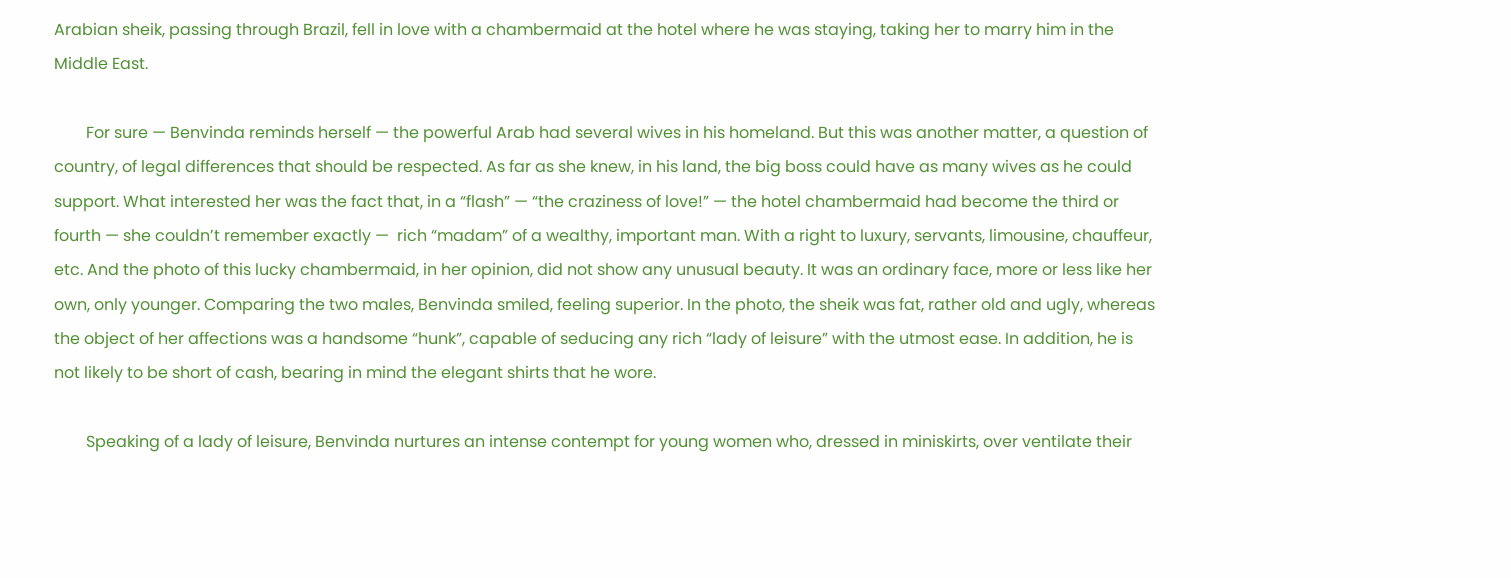Arabian sheik, passing through Brazil, fell in love with a chambermaid at the hotel where he was staying, taking her to marry him in the Middle East.

        For sure — Benvinda reminds herself — the powerful Arab had several wives in his homeland. But this was another matter, a question of country, of legal differences that should be respected. As far as she knew, in his land, the big boss could have as many wives as he could support. What interested her was the fact that, in a “flash” — “the craziness of love!” — the hotel chambermaid had become the third or fourth — she couldn’t remember exactly —  rich “madam” of a wealthy, important man. With a right to luxury, servants, limousine, chauffeur, etc. And the photo of this lucky chambermaid, in her opinion, did not show any unusual beauty. It was an ordinary face, more or less like her own, only younger. Comparing the two males, Benvinda smiled, feeling superior. In the photo, the sheik was fat, rather old and ugly, whereas the object of her affections was a handsome “hunk”, capable of seducing any rich “lady of leisure” with the utmost ease. In addition, he is not likely to be short of cash, bearing in mind the elegant shirts that he wore.

        Speaking of a lady of leisure, Benvinda nurtures an intense contempt for young women who, dressed in miniskirts, over ventilate their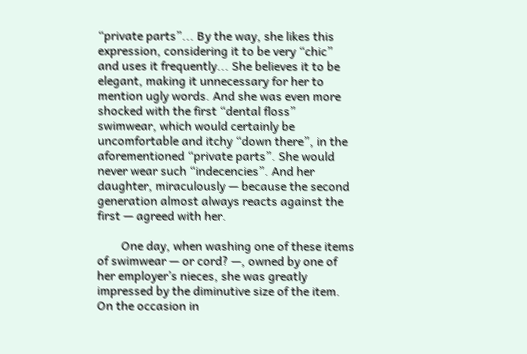“private parts”... By the way, she likes this expression, considering it to be very “chic” and uses it frequently... She believes it to be elegant, making it unnecessary for her to mention ugly words. And she was even more shocked with the first “dental floss” swimwear, which would certainly be uncomfortable and itchy “down there”, in the aforementioned “private parts”. She would never wear such “indecencies”. And her daughter, miraculously — because the second generation almost always reacts against the first — agreed with her.

        One day, when washing one of these items of swimwear — or cord? —, owned by one of her employer’s nieces, she was greatly impressed by the diminutive size of the item. On the occasion in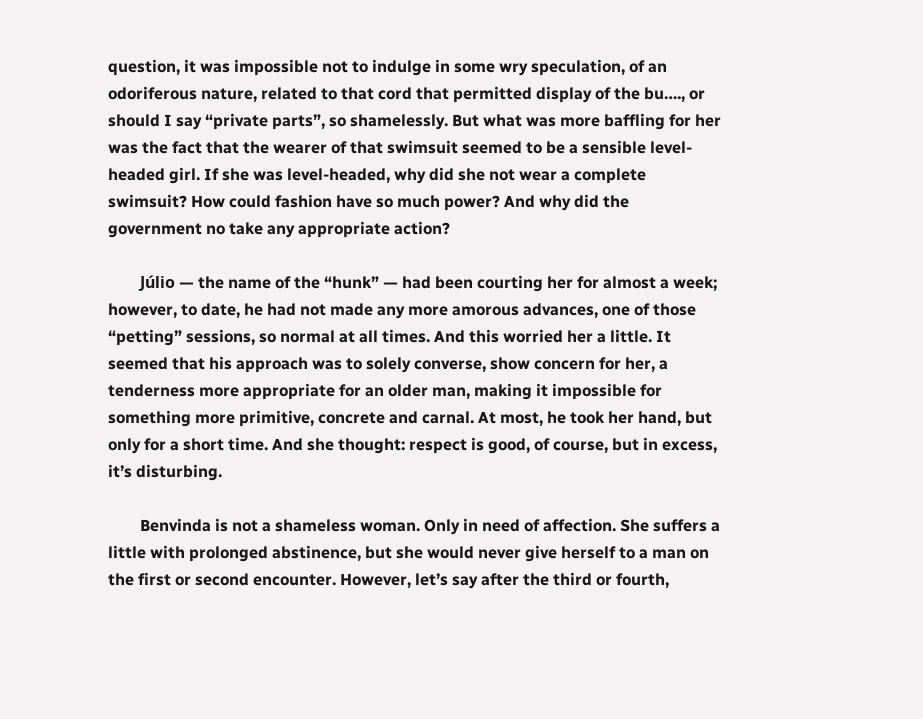question, it was impossible not to indulge in some wry speculation, of an odoriferous nature, related to that cord that permitted display of the bu…., or should I say “private parts”, so shamelessly. But what was more baffling for her was the fact that the wearer of that swimsuit seemed to be a sensible level-headed girl. If she was level-headed, why did she not wear a complete swimsuit? How could fashion have so much power? And why did the government no take any appropriate action?

        Júlio — the name of the “hunk” — had been courting her for almost a week; however, to date, he had not made any more amorous advances, one of those “petting” sessions, so normal at all times. And this worried her a little. It seemed that his approach was to solely converse, show concern for her, a tenderness more appropriate for an older man, making it impossible for something more primitive, concrete and carnal. At most, he took her hand, but only for a short time. And she thought: respect is good, of course, but in excess, it’s disturbing.

        Benvinda is not a shameless woman. Only in need of affection. She suffers a little with prolonged abstinence, but she would never give herself to a man on the first or second encounter. However, let’s say after the third or fourth,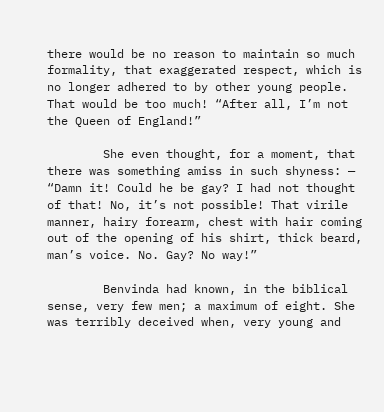there would be no reason to maintain so much formality, that exaggerated respect, which is no longer adhered to by other young people. That would be too much! “After all, I’m not the Queen of England!”

        She even thought, for a moment, that there was something amiss in such shyness: — “Damn it! Could he be gay? I had not thought of that! No, it’s not possible! That virile manner, hairy forearm, chest with hair coming out of the opening of his shirt, thick beard, man’s voice. No. Gay? No way!”

        Benvinda had known, in the biblical sense, very few men; a maximum of eight. She was terribly deceived when, very young and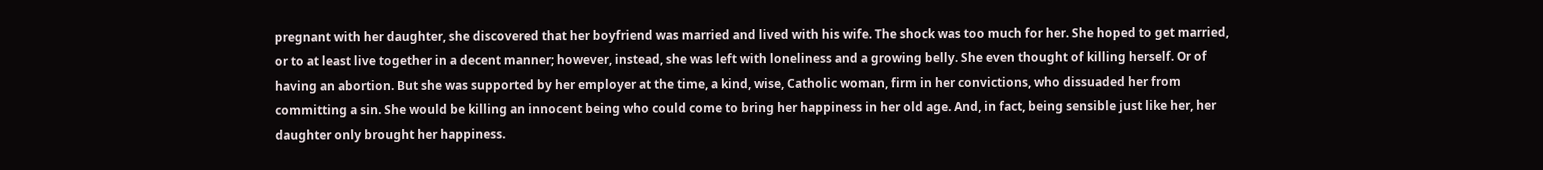pregnant with her daughter, she discovered that her boyfriend was married and lived with his wife. The shock was too much for her. She hoped to get married, or to at least live together in a decent manner; however, instead, she was left with loneliness and a growing belly. She even thought of killing herself. Or of having an abortion. But she was supported by her employer at the time, a kind, wise, Catholic woman, firm in her convictions, who dissuaded her from committing a sin. She would be killing an innocent being who could come to bring her happiness in her old age. And, in fact, being sensible just like her, her daughter only brought her happiness.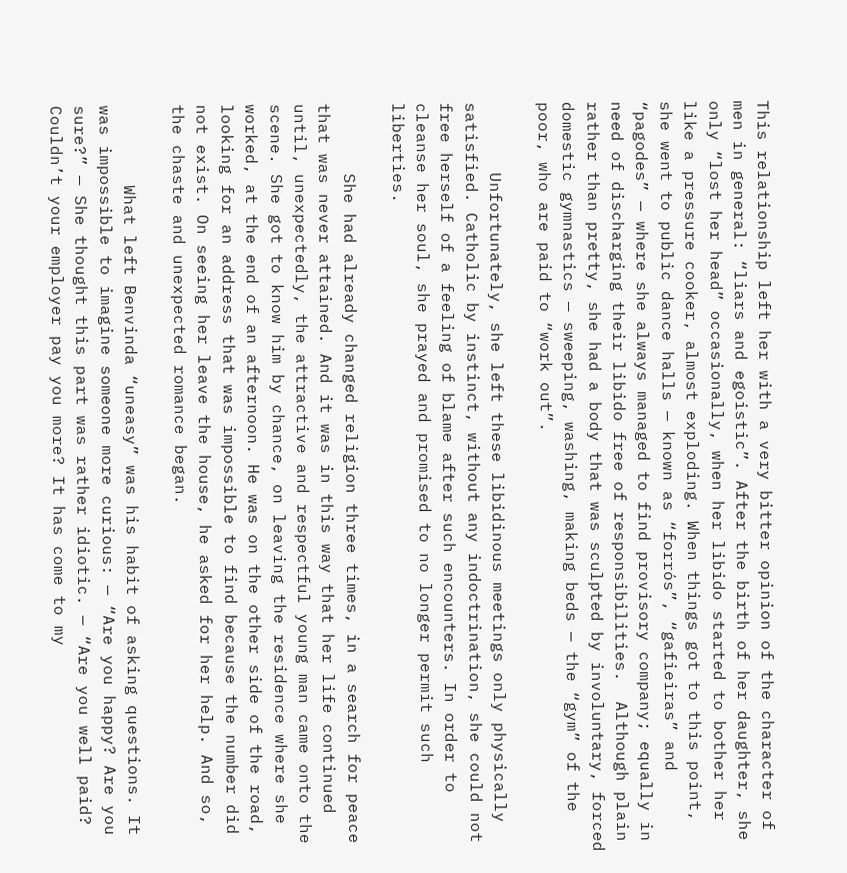This relationship left her with a very bitter opinion of the character of men in general: “liars and egoistic”. After the birth of her daughter, she only “lost her head” occasionally, when her libido started to bother her like a pressure cooker, almost exploding. When things got to this point, she went to public dance halls — known as “forrós”, “gafieiras” and “pagodes” — where she always managed to find provisory company; equally in need of discharging their libido free of responsibilities.  Although plain rather than pretty, she had a body that was sculpted by involuntary, forced domestic gymnastics — sweeping, washing, making beds — the “gym” of the poor, who are paid to “work out”.

       Unfortunately, she left these libidinous meetings only physically satisfied. Catholic by instinct, without any indoctrination, she could not free herself of a feeling of blame after such encounters. In order to cleanse her soul, she prayed and promised to no longer permit such liberties.

       She had already changed religion three times, in a search for peace that was never attained. And it was in this way that her life continued until, unexpectedly, the attractive and respectful young man came onto the scene. She got to know him by chance, on leaving the residence where she worked, at the end of an afternoon. He was on the other side of the road, looking for an address that was impossible to find because the number did not exist. On seeing her leave the house, he asked for her help. And so, the chaste and unexpected romance began.

        What left Benvinda “uneasy” was his habit of asking questions. It was impossible to imagine someone more curious: — “Are you happy? Are you sure?” — She thought this part was rather idiotic. — “Are you well paid? Couldn’t your employer pay you more? It has come to my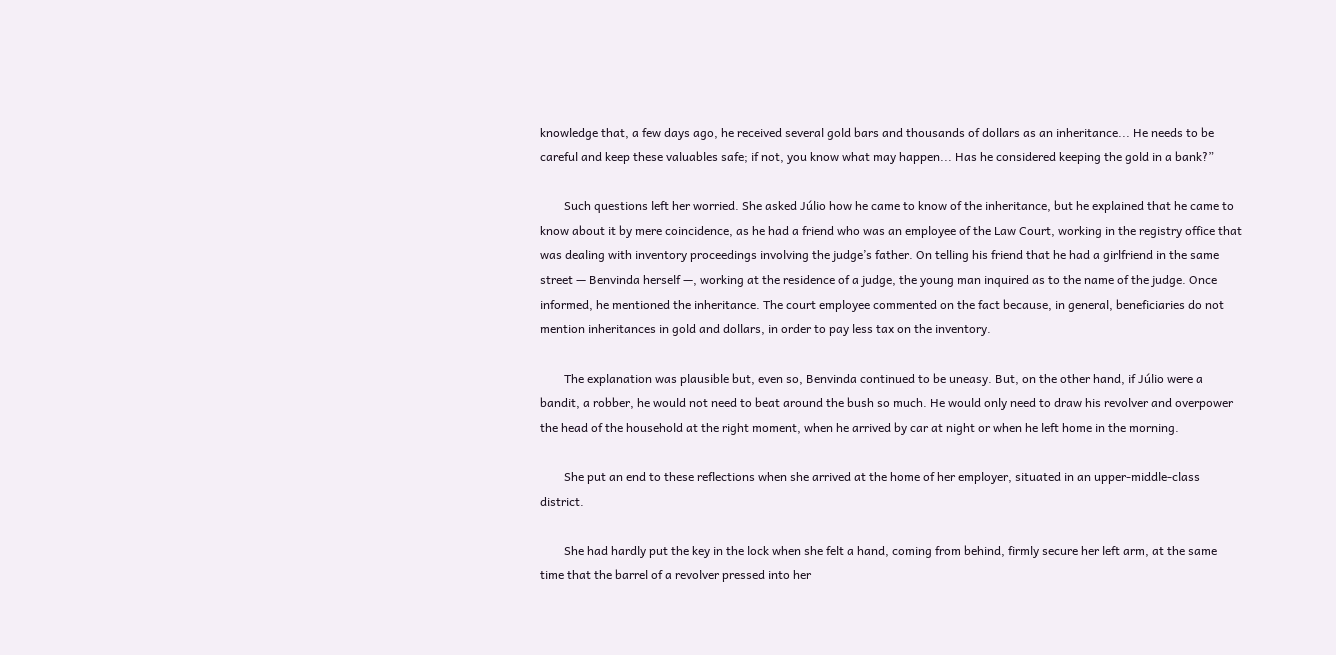knowledge that, a few days ago, he received several gold bars and thousands of dollars as an inheritance... He needs to be careful and keep these valuables safe; if not, you know what may happen... Has he considered keeping the gold in a bank?”

        Such questions left her worried. She asked Júlio how he came to know of the inheritance, but he explained that he came to know about it by mere coincidence, as he had a friend who was an employee of the Law Court, working in the registry office that was dealing with inventory proceedings involving the judge’s father. On telling his friend that he had a girlfriend in the same street — Benvinda herself —, working at the residence of a judge, the young man inquired as to the name of the judge. Once informed, he mentioned the inheritance. The court employee commented on the fact because, in general, beneficiaries do not mention inheritances in gold and dollars, in order to pay less tax on the inventory.

        The explanation was plausible but, even so, Benvinda continued to be uneasy. But, on the other hand, if Júlio were a bandit, a robber, he would not need to beat around the bush so much. He would only need to draw his revolver and overpower the head of the household at the right moment, when he arrived by car at night or when he left home in the morning.

        She put an end to these reflections when she arrived at the home of her employer, situated in an upper-middle-class district.

        She had hardly put the key in the lock when she felt a hand, coming from behind, firmly secure her left arm, at the same time that the barrel of a revolver pressed into her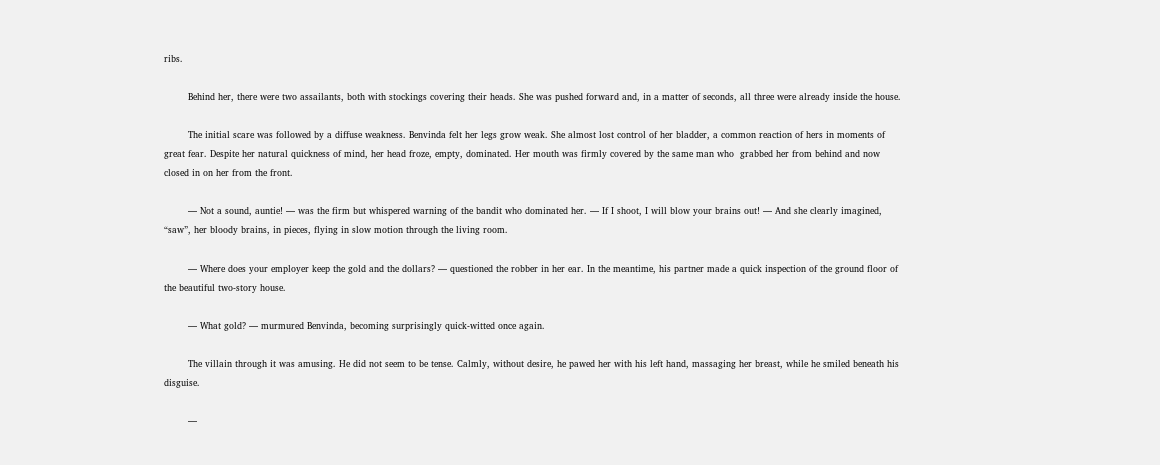ribs.

        Behind her, there were two assailants, both with stockings covering their heads. She was pushed forward and, in a matter of seconds, all three were already inside the house.

        The initial scare was followed by a diffuse weakness. Benvinda felt her legs grow weak. She almost lost control of her bladder, a common reaction of hers in moments of great fear. Despite her natural quickness of mind, her head froze, empty, dominated. Her mouth was firmly covered by the same man who  grabbed her from behind and now closed in on her from the front.

        — Not a sound, auntie! — was the firm but whispered warning of the bandit who dominated her. — If I shoot, I will blow your brains out! — And she clearly imagined, “saw”, her bloody brains, in pieces, flying in slow motion through the living room.

        — Where does your employer keep the gold and the dollars? — questioned the robber in her ear. In the meantime, his partner made a quick inspection of the ground floor of the beautiful two-story house.

        — What gold? — murmured Benvinda, becoming surprisingly quick-witted once again.

        The villain through it was amusing. He did not seem to be tense. Calmly, without desire, he pawed her with his left hand, massaging her breast, while he smiled beneath his disguise.

        —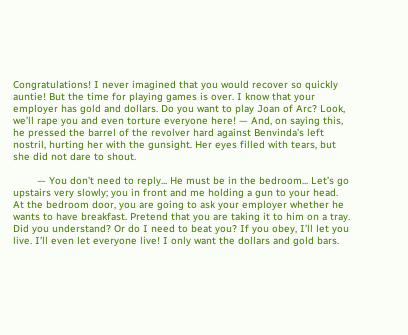Congratulations! I never imagined that you would recover so quickly auntie! But the time for playing games is over. I know that your employer has gold and dollars. Do you want to play Joan of Arc? Look, we’ll rape you and even torture everyone here! — And, on saying this, he pressed the barrel of the revolver hard against Benvinda’s left nostril, hurting her with the gunsight. Her eyes filled with tears, but she did not dare to shout.

        — You don’t need to reply... He must be in the bedroom... Let’s go upstairs very slowly; you in front and me holding a gun to your head. At the bedroom door, you are going to ask your employer whether he wants to have breakfast. Pretend that you are taking it to him on a tray. Did you understand? Or do I need to beat you? If you obey, I’ll let you live. I’ll even let everyone live! I only want the dollars and gold bars.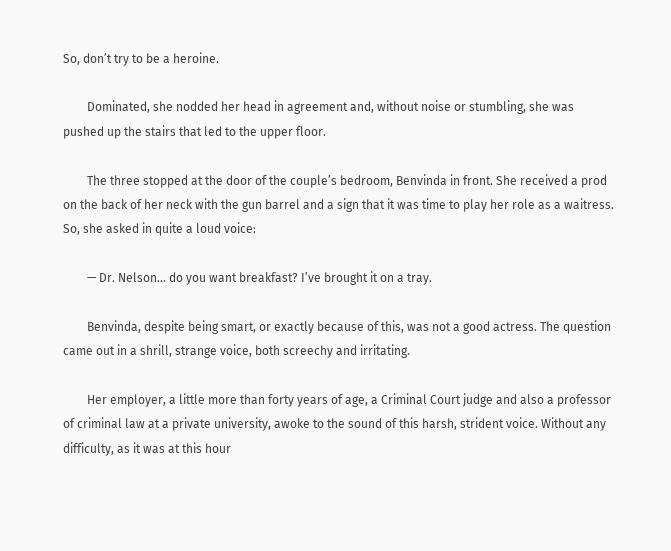So, don’t try to be a heroine.

        Dominated, she nodded her head in agreement and, without noise or stumbling, she was pushed up the stairs that led to the upper floor.

        The three stopped at the door of the couple’s bedroom, Benvinda in front. She received a prod on the back of her neck with the gun barrel and a sign that it was time to play her role as a waitress. So, she asked in quite a loud voice:

        — Dr. Nelson... do you want breakfast? I’ve brought it on a tray.

        Benvinda, despite being smart, or exactly because of this, was not a good actress. The question came out in a shrill, strange voice, both screechy and irritating.

        Her employer, a little more than forty years of age, a Criminal Court judge and also a professor of criminal law at a private university, awoke to the sound of this harsh, strident voice. Without any difficulty, as it was at this hour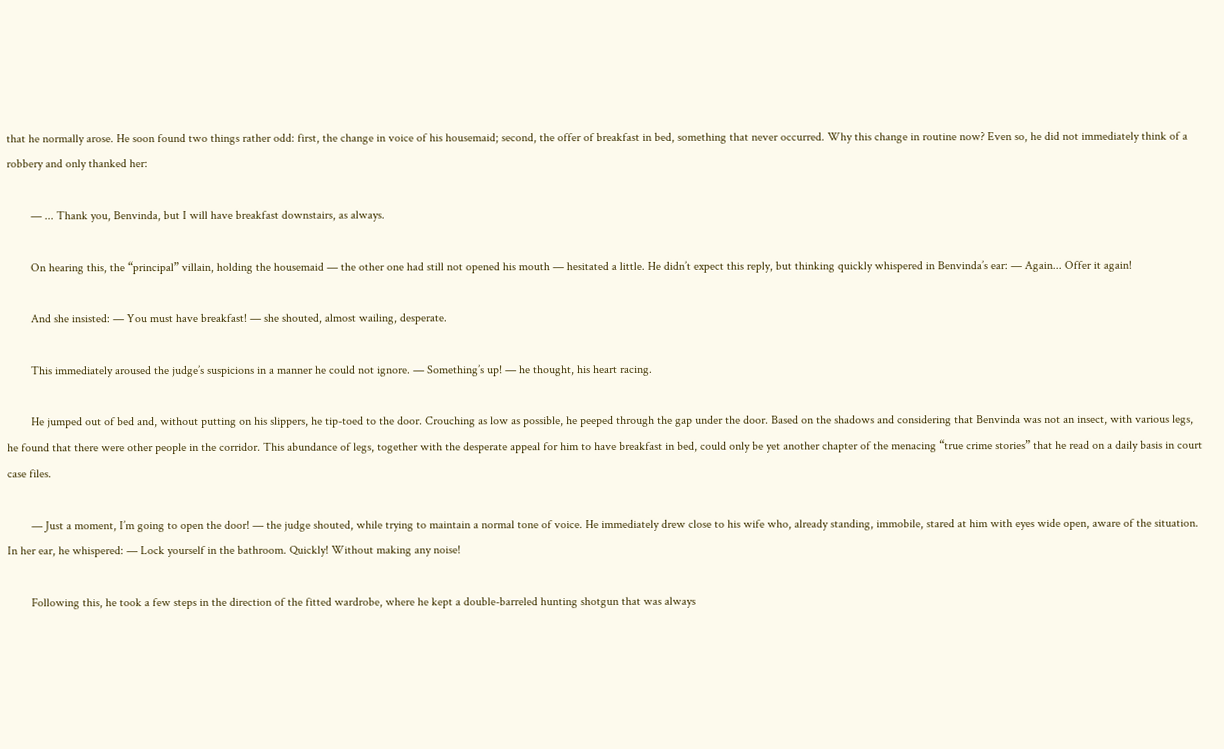that he normally arose. He soon found two things rather odd: first, the change in voice of his housemaid; second, the offer of breakfast in bed, something that never occurred. Why this change in routine now? Even so, he did not immediately think of a robbery and only thanked her:

        — ... Thank you, Benvinda, but I will have breakfast downstairs, as always.

        On hearing this, the “principal” villain, holding the housemaid — the other one had still not opened his mouth — hesitated a little. He didn’t expect this reply, but thinking quickly whispered in Benvinda’s ear: — Again... Offer it again!

        And she insisted: — You must have breakfast! — she shouted, almost wailing, desperate.

        This immediately aroused the judge’s suspicions in a manner he could not ignore. — Something’s up! — he thought, his heart racing.

        He jumped out of bed and, without putting on his slippers, he tip-toed to the door. Crouching as low as possible, he peeped through the gap under the door. Based on the shadows and considering that Benvinda was not an insect, with various legs, he found that there were other people in the corridor. This abundance of legs, together with the desperate appeal for him to have breakfast in bed, could only be yet another chapter of the menacing “true crime stories” that he read on a daily basis in court case files.

        — Just a moment, I’m going to open the door! — the judge shouted, while trying to maintain a normal tone of voice. He immediately drew close to his wife who, already standing, immobile, stared at him with eyes wide open, aware of the situation. In her ear, he whispered: — Lock yourself in the bathroom. Quickly! Without making any noise!

        Following this, he took a few steps in the direction of the fitted wardrobe, where he kept a double-barreled hunting shotgun that was always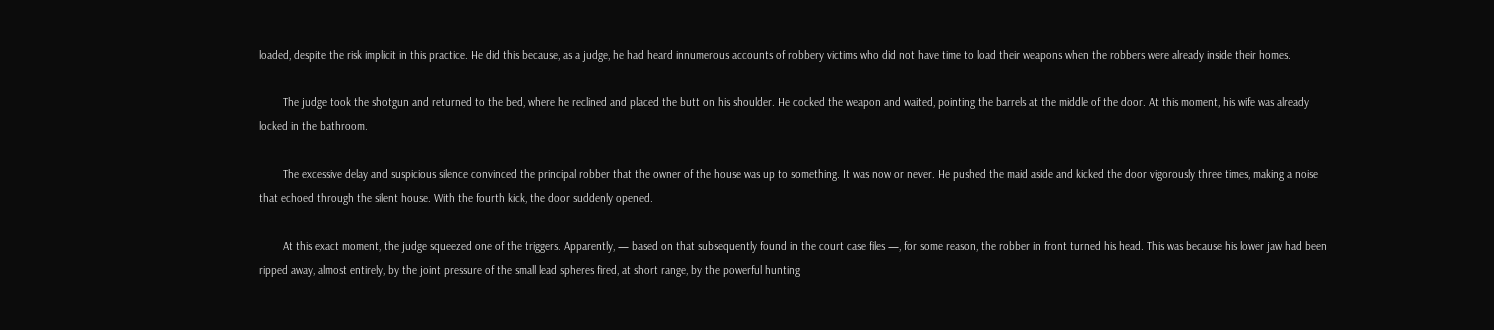loaded, despite the risk implicit in this practice. He did this because, as a judge, he had heard innumerous accounts of robbery victims who did not have time to load their weapons when the robbers were already inside their homes.

        The judge took the shotgun and returned to the bed, where he reclined and placed the butt on his shoulder. He cocked the weapon and waited, pointing the barrels at the middle of the door. At this moment, his wife was already locked in the bathroom.

        The excessive delay and suspicious silence convinced the principal robber that the owner of the house was up to something. It was now or never. He pushed the maid aside and kicked the door vigorously three times, making a noise that echoed through the silent house. With the fourth kick, the door suddenly opened.

        At this exact moment, the judge squeezed one of the triggers. Apparently, — based on that subsequently found in the court case files —, for some reason, the robber in front turned his head. This was because his lower jaw had been ripped away, almost entirely, by the joint pressure of the small lead spheres fired, at short range, by the powerful hunting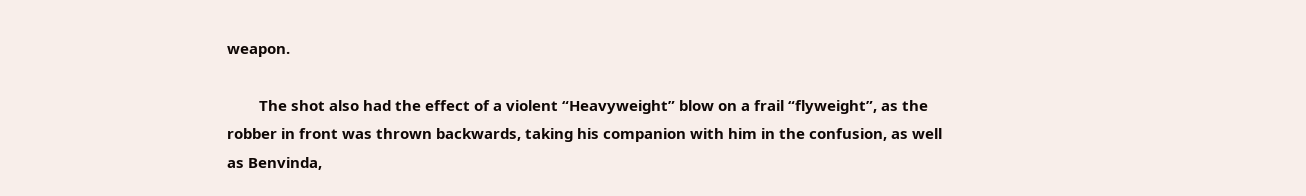weapon.

        The shot also had the effect of a violent “Heavyweight” blow on a frail “flyweight”, as the robber in front was thrown backwards, taking his companion with him in the confusion, as well as Benvinda,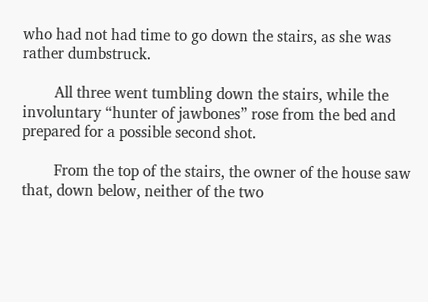who had not had time to go down the stairs, as she was rather dumbstruck.

        All three went tumbling down the stairs, while the involuntary “hunter of jawbones” rose from the bed and prepared for a possible second shot.

        From the top of the stairs, the owner of the house saw that, down below, neither of the two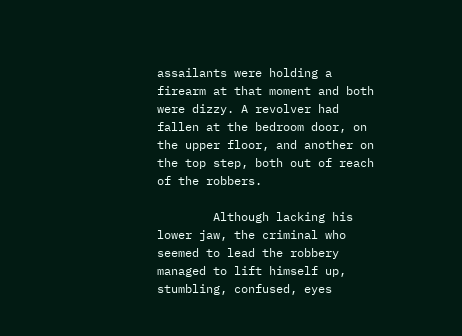assailants were holding a firearm at that moment and both were dizzy. A revolver had fallen at the bedroom door, on the upper floor, and another on the top step, both out of reach of the robbers.

        Although lacking his lower jaw, the criminal who seemed to lead the robbery managed to lift himself up, stumbling, confused, eyes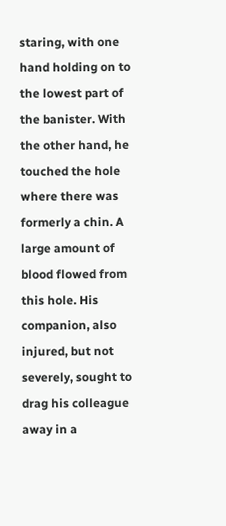staring, with one hand holding on to the lowest part of the banister. With the other hand, he touched the hole where there was formerly a chin. A large amount of blood flowed from this hole. His companion, also injured, but not severely, sought to drag his colleague away in a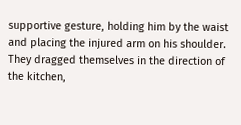supportive gesture, holding him by the waist and placing the injured arm on his shoulder. They dragged themselves in the direction of the kitchen,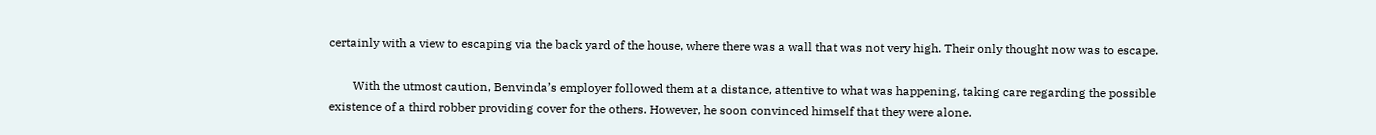certainly with a view to escaping via the back yard of the house, where there was a wall that was not very high. Their only thought now was to escape.

        With the utmost caution, Benvinda’s employer followed them at a distance, attentive to what was happening, taking care regarding the possible existence of a third robber providing cover for the others. However, he soon convinced himself that they were alone.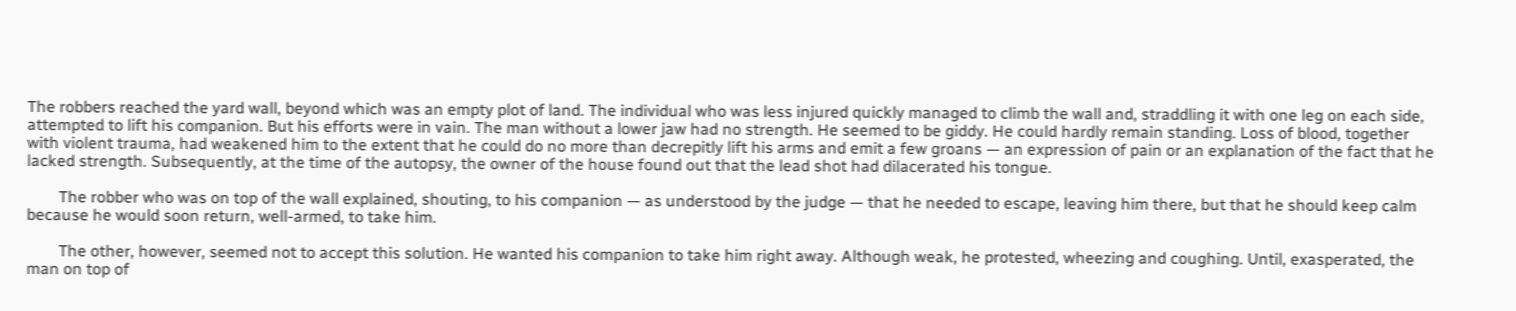The robbers reached the yard wall, beyond which was an empty plot of land. The individual who was less injured quickly managed to climb the wall and, straddling it with one leg on each side, attempted to lift his companion. But his efforts were in vain. The man without a lower jaw had no strength. He seemed to be giddy. He could hardly remain standing. Loss of blood, together with violent trauma, had weakened him to the extent that he could do no more than decrepitly lift his arms and emit a few groans — an expression of pain or an explanation of the fact that he lacked strength. Subsequently, at the time of the autopsy, the owner of the house found out that the lead shot had dilacerated his tongue.

        The robber who was on top of the wall explained, shouting, to his companion — as understood by the judge — that he needed to escape, leaving him there, but that he should keep calm because he would soon return, well-armed, to take him.

        The other, however, seemed not to accept this solution. He wanted his companion to take him right away. Although weak, he protested, wheezing and coughing. Until, exasperated, the man on top of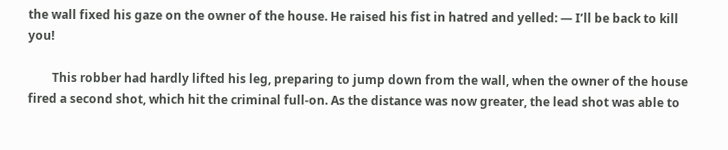the wall fixed his gaze on the owner of the house. He raised his fist in hatred and yelled: — I’ll be back to kill you!

        This robber had hardly lifted his leg, preparing to jump down from the wall, when the owner of the house fired a second shot, which hit the criminal full-on. As the distance was now greater, the lead shot was able to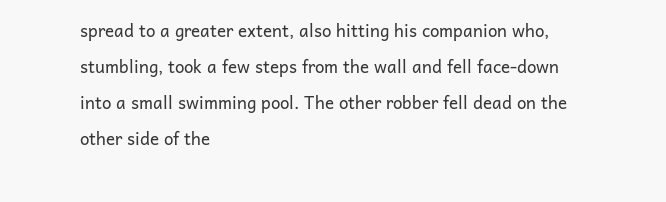spread to a greater extent, also hitting his companion who, stumbling, took a few steps from the wall and fell face-down into a small swimming pool. The other robber fell dead on the other side of the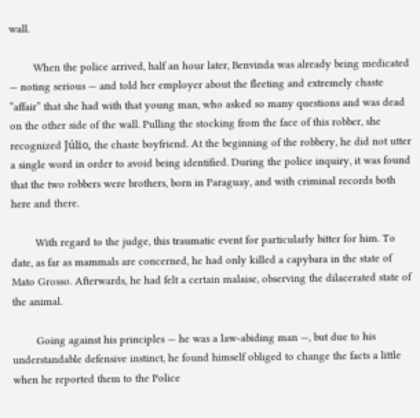wall.

        When the police arrived, half an hour later, Benvinda was already being medicated — noting serious — and told her employer about the fleeting and extremely chaste “affair” that she had with that young man, who asked so many questions and was dead on the other side of the wall. Pulling the stocking from the face of this robber, she recognized Júlio, the chaste boyfriend. At the beginning of the robbery, he did not utter a single word in order to avoid being identified. During the police inquiry, it was found that the two robbers were brothers, born in Paraguay, and with criminal records both here and there.

        With regard to the judge, this traumatic event for particularly bitter for him. To date, as far as mammals are concerned, he had only killed a capybara in the state of Mato Grosso. Afterwards, he had felt a certain malaise, observing the dilacerated state of the animal.

        Going against his principles — he was a law-abiding man —, but due to his understandable defensive instinct, he found himself obliged to change the facts a little when he reported them to the Police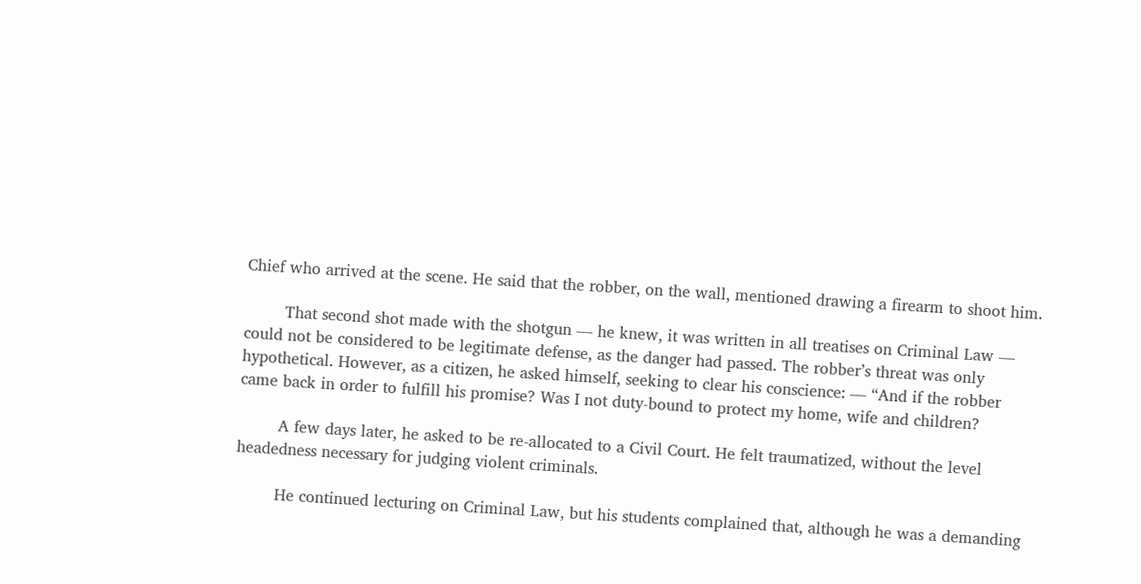Chief who arrived at the scene. He said that the robber, on the wall, mentioned drawing a firearm to shoot him.

        That second shot made with the shotgun — he knew, it was written in all treatises on Criminal Law — could not be considered to be legitimate defense, as the danger had passed. The robber’s threat was only hypothetical. However, as a citizen, he asked himself, seeking to clear his conscience: — “And if the robber came back in order to fulfill his promise? Was I not duty-bound to protect my home, wife and children?

        A few days later, he asked to be re-allocated to a Civil Court. He felt traumatized, without the level headedness necessary for judging violent criminals.

        He continued lecturing on Criminal Law, but his students complained that, although he was a demanding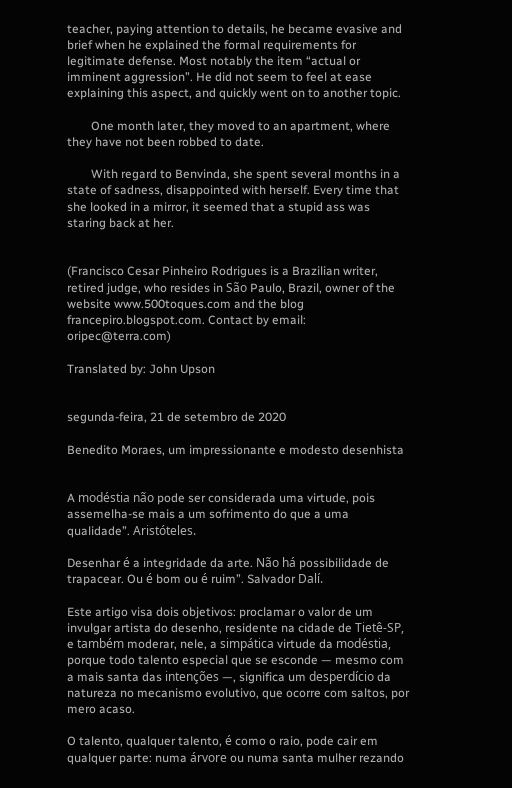teacher, paying attention to details, he became evasive and brief when he explained the formal requirements for legitimate defense. Most notably the item “actual or imminent aggression”. He did not seem to feel at ease explaining this aspect, and quickly went on to another topic.

        One month later, they moved to an apartment, where they have not been robbed to date.

        With regard to Benvinda, she spent several months in a state of sadness, disappointed with herself. Every time that she looked in a mirror, it seemed that a stupid ass was staring back at her.


(Francisco Cesar Pinheiro Rodrigues is a Brazilian writer, retired judge, who resides in São Paulo, Brazil, owner of the website www.500toques.com and the blog francepiro.blogspot.com. Contact by email: oripec@terra.com)

Translated by: John Upson


segunda-feira, 21 de setembro de 2020

Benedito Moraes, um impressionante e modesto desenhista


A modéstia não pode ser considerada uma virtude, pois assemelha-se mais a um sofrimento do que a uma qualidade”. Aristóteles.

Desenhar é a integridade da arte. Não há possibilidade de trapacear. Ou é bom ou é ruim”. Salvador Dalí.

Este artigo visa dois objetivos: proclamar o valor de um invulgar artista do desenho, residente na cidade de Tietê-SP, e também moderar, nele, a simpática virtude da modéstia, porque todo talento especial que se esconde — mesmo com a mais santa das intenções —, significa um desperdício da natureza no mecanismo evolutivo, que ocorre com saltos, por mero acaso.

O talento, qualquer talento, é como o raio, pode cair em qualquer parte: numa árvore ou numa santa mulher rezando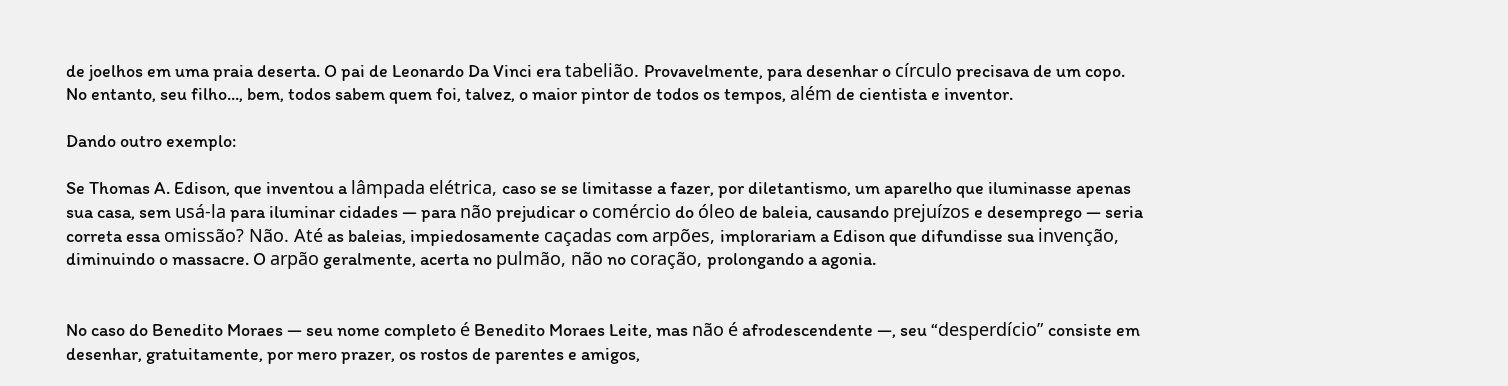de joelhos em uma praia deserta. O pai de Leonardo Da Vinci era tabelião. Provavelmente, para desenhar o círculo precisava de um copo. No entanto, seu filho..., bem, todos sabem quem foi, talvez, o maior pintor de todos os tempos, além de cientista e inventor.

Dando outro exemplo:

Se Thomas A. Edison, que inventou a lâmpada elétrica, caso se se limitasse a fazer, por diletantismo, um aparelho que iluminasse apenas sua casa, sem usá-la para iluminar cidades — para não prejudicar o comércio do óleo de baleia, causando prejuízos e desemprego — seria correta essa omissão? Não. Até as baleias, impiedosamente caçadas com arpões, implorariam a Edison que difundisse sua invenção, diminuindo o massacre. O arpão geralmente, acerta no pulmão, não no coração, prolongando a agonia.


No caso do Benedito Moraes — seu nome completo é Benedito Moraes Leite, mas não é afrodescendente —, seu “desperdício” consiste em desenhar, gratuitamente, por mero prazer, os rostos de parentes e amigos,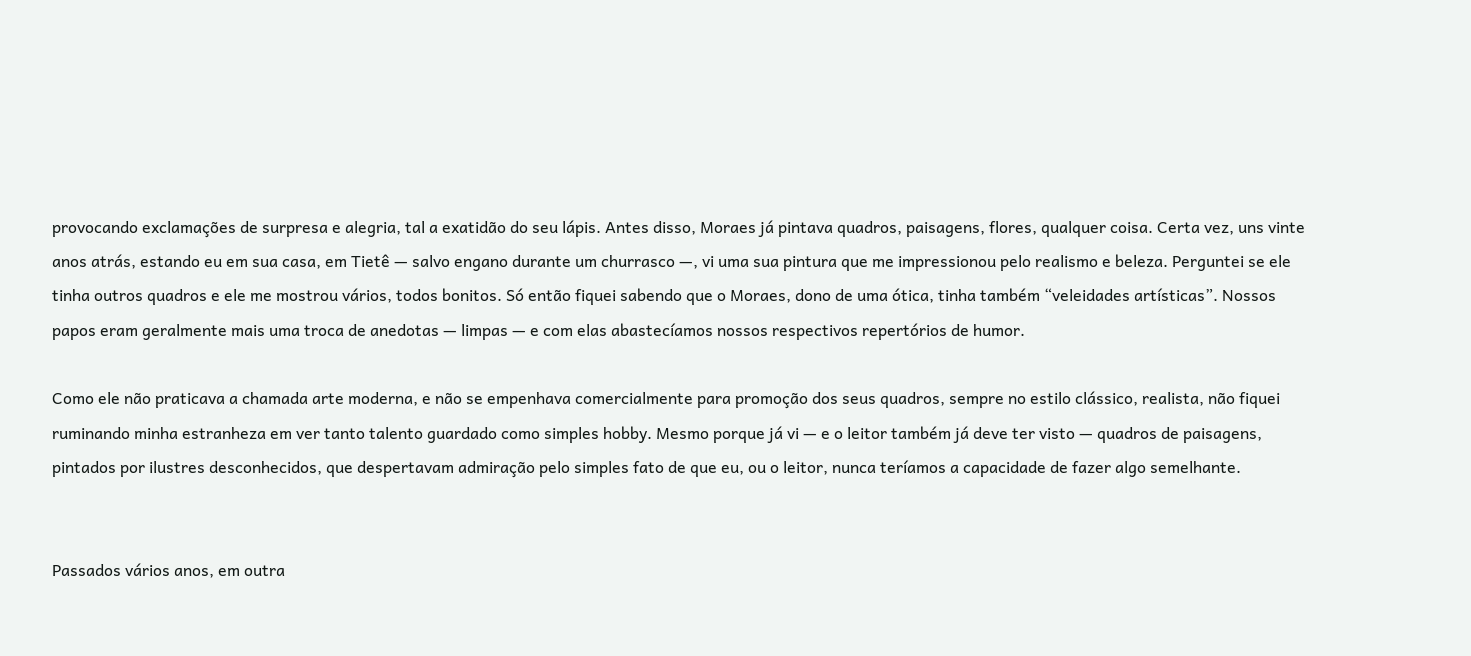provocando exclamações de surpresa e alegria, tal a exatidão do seu lápis. Antes disso, Moraes já pintava quadros, paisagens, flores, qualquer coisa. Certa vez, uns vinte anos atrás, estando eu em sua casa, em Tietê — salvo engano durante um churrasco —, vi uma sua pintura que me impressionou pelo realismo e beleza. Perguntei se ele tinha outros quadros e ele me mostrou vários, todos bonitos. Só então fiquei sabendo que o Moraes, dono de uma ótica, tinha também “veleidades artísticas”. Nossos papos eram geralmente mais uma troca de anedotas — limpas — e com elas abastecíamos nossos respectivos repertórios de humor.

Como ele não praticava a chamada arte moderna, e não se empenhava comercialmente para promoção dos seus quadros, sempre no estilo clássico, realista, não fiquei ruminando minha estranheza em ver tanto talento guardado como simples hobby. Mesmo porque já vi — e o leitor também já deve ter visto — quadros de paisagens, pintados por ilustres desconhecidos, que despertavam admiração pelo simples fato de que eu, ou o leitor, nunca teríamos a capacidade de fazer algo semelhante.


Passados vários anos, em outra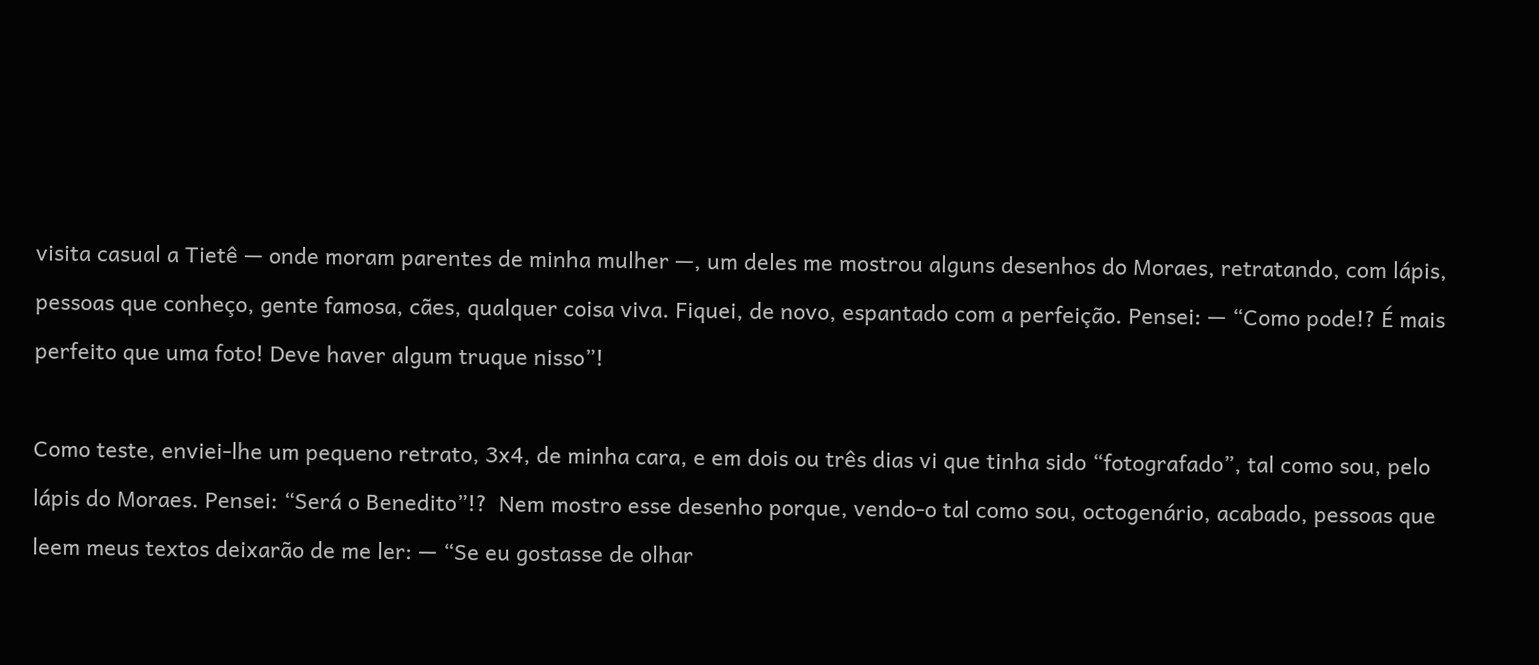visita casual a Tietê — onde moram parentes de minha mulher —, um deles me mostrou alguns desenhos do Moraes, retratando, com lápis, pessoas que conheço, gente famosa, cães, qualquer coisa viva. Fiquei, de novo, espantado com a perfeição. Pensei: — “Como pode!? É mais perfeito que uma foto! Deve haver algum truque nisso”!

Como teste, enviei-lhe um pequeno retrato, 3x4, de minha cara, e em dois ou três dias vi que tinha sido “fotografado”, tal como sou, pelo lápis do Moraes. Pensei: “Será o Benedito”!?  Nem mostro esse desenho porque, vendo-o tal como sou, octogenário, acabado, pessoas que leem meus textos deixarão de me ler: — “Se eu gostasse de olhar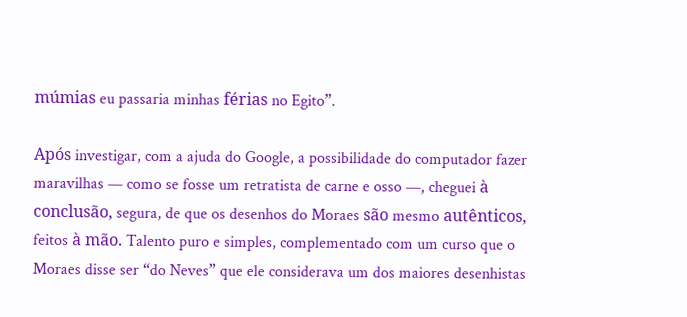múmias eu passaria minhas férias no Egito”.

Após investigar, com a ajuda do Google, a possibilidade do computador fazer maravilhas — como se fosse um retratista de carne e osso —, cheguei à conclusão, segura, de que os desenhos do Moraes são mesmo autênticos, feitos à mão. Talento puro e simples, complementado com um curso que o Moraes disse ser “do Neves” que ele considerava um dos maiores desenhistas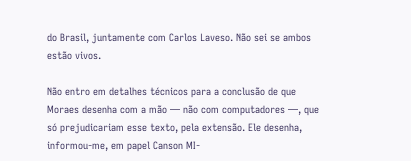do Brasil, juntamente com Carlos Laveso. Não sei se ambos estão vivos.

Não entro em detalhes técnicos para a conclusão de que Moraes desenha com a mão — não com computadores —, que só prejudicariam esse texto, pela extensão. Ele desenha, informou-me, em papel Canson MI-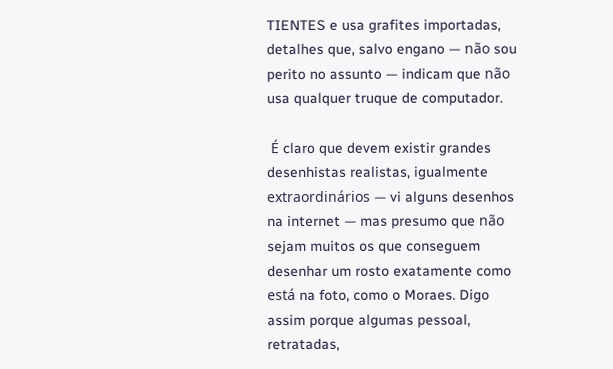TIENTES e usa grafites importadas, detalhes que, salvo engano — não sou perito no assunto — indicam que não usa qualquer truque de computador.

 É claro que devem existir grandes desenhistas realistas, igualmente extraordinários — vi alguns desenhos na internet — mas presumo que não sejam muitos os que conseguem desenhar um rosto exatamente como está na foto, como o Moraes. Digo assim porque algumas pessoal, retratadas,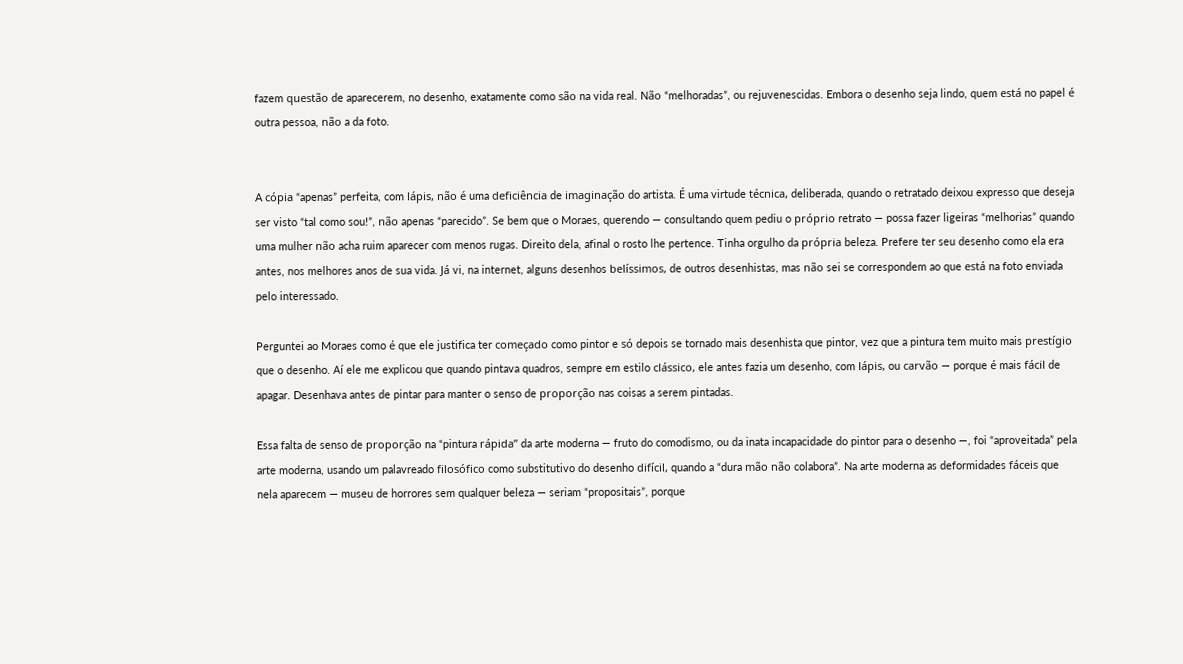fazem questão de aparecerem, no desenho, exatamente como são na vida real. Não “melhoradas”, ou rejuvenescidas. Embora o desenho seja lindo, quem está no papel é outra pessoa, não a da foto.


A cópia “apenas” perfeita, com lápis, não é uma deficiência de imaginação do artista. É uma virtude técnica, deliberada, quando o retratado deixou expresso que deseja ser visto “tal como sou!”, não apenas “parecido”. Se bem que o Moraes, querendo — consultando quem pediu o próprio retrato — possa fazer ligeiras “melhorias” quando uma mulher não acha ruim aparecer com menos rugas. Direito dela, afinal o rosto lhe pertence. Tinha orgulho da própria beleza. Prefere ter seu desenho como ela era antes, nos melhores anos de sua vida. Já vi, na internet, alguns desenhos belíssimos, de outros desenhistas, mas não sei se correspondem ao que está na foto enviada pelo interessado.

Perguntei ao Moraes como é que ele justifica ter começado como pintor e só depois se tornado mais desenhista que pintor, vez que a pintura tem muito mais prestígio que o desenho. Aí ele me explicou que quando pintava quadros, sempre em estilo clássico, ele antes fazia um desenho, com lápis, ou carvão — porque é mais fácil de apagar. Desenhava antes de pintar para manter o senso de proporção nas coisas a serem pintadas.

Essa falta de senso de proporção na “pintura rápida” da arte moderna — fruto do comodismo, ou da inata incapacidade do pintor para o desenho —, foi “aproveitada” pela arte moderna, usando um palavreado filosófico como substitutivo do desenho difícil, quando a “dura mão não colabora”. Na arte moderna as deformidades fáceis que nela aparecem — museu de horrores sem qualquer beleza — seriam “propositais”, porque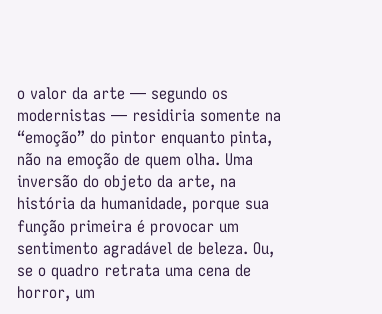o valor da arte — segundo os modernistas — residiria somente na “emoção” do pintor enquanto pinta, não na emoção de quem olha. Uma inversão do objeto da arte, na história da humanidade, porque sua função primeira é provocar um sentimento agradável de beleza. Ou, se o quadro retrata uma cena de horror, um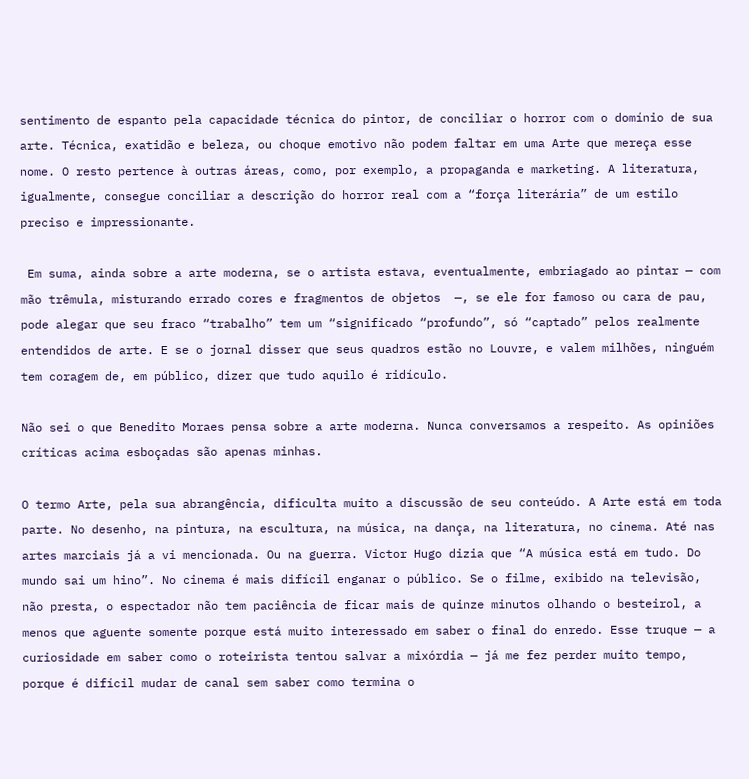sentimento de espanto pela capacidade técnica do pintor, de conciliar o horror com o domínio de sua arte. Técnica, exatidão e beleza, ou choque emotivo não podem faltar em uma Arte que mereça esse nome. O resto pertence à outras áreas, como, por exemplo, a propaganda e marketing. A literatura, igualmente, consegue conciliar a descrição do horror real com a “força literária” de um estilo preciso e impressionante.

 Em suma, ainda sobre a arte moderna, se o artista estava, eventualmente, embriagado ao pintar — com mão trêmula, misturando errado cores e fragmentos de objetos  —, se ele for famoso ou cara de pau, pode alegar que seu fraco “trabalho” tem um “significado “profundo”, só “captado” pelos realmente entendidos de arte. E se o jornal disser que seus quadros estão no Louvre, e valem milhões, ninguém tem coragem de, em público, dizer que tudo aquilo é ridículo.

Não sei o que Benedito Moraes pensa sobre a arte moderna. Nunca conversamos a respeito. As opiniões críticas acima esboçadas são apenas minhas.

O termo Arte, pela sua abrangência, dificulta muito a discussão de seu conteúdo. A Arte está em toda parte. No desenho, na pintura, na escultura, na música, na dança, na literatura, no cinema. Até nas artes marciais já a vi mencionada. Ou na guerra. Victor Hugo dizia que “A música está em tudo. Do mundo sai um hino”. No cinema é mais difícil enganar o público. Se o filme, exibido na televisão, não presta, o espectador não tem paciência de ficar mais de quinze minutos olhando o besteirol, a menos que aguente somente porque está muito interessado em saber o final do enredo. Esse truque — a curiosidade em saber como o roteirista tentou salvar a mixórdia — já me fez perder muito tempo, porque é difícil mudar de canal sem saber como termina o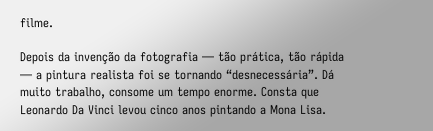filme.

Depois da invenção da fotografia — tão prática, tão rápida — a pintura realista foi se tornando “desnecessária”. Dá muito trabalho, consome um tempo enorme. Consta que Leonardo Da Vinci levou cinco anos pintando a Mona Lisa.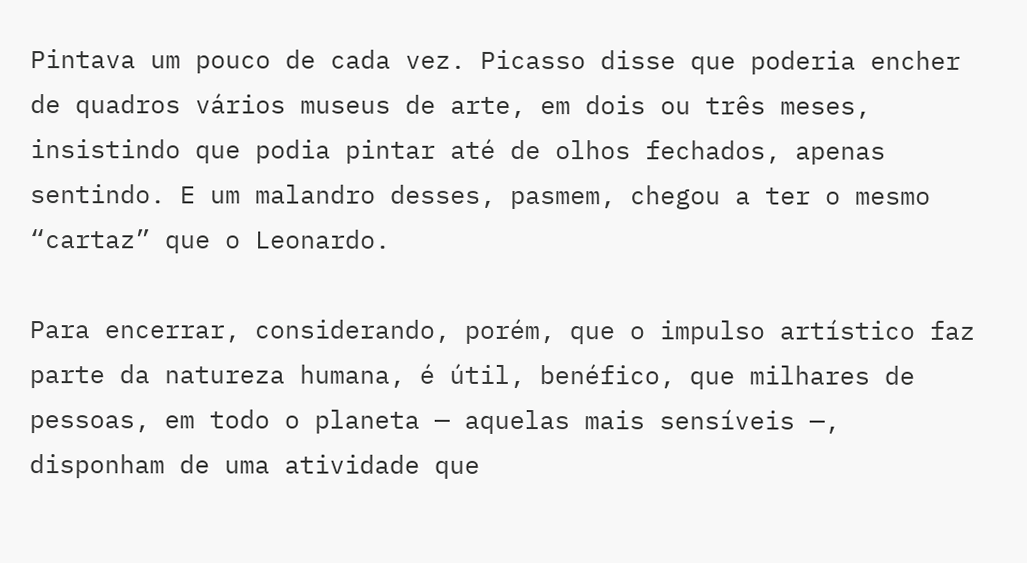Pintava um pouco de cada vez. Picasso disse que poderia encher de quadros vários museus de arte, em dois ou três meses, insistindo que podia pintar até de olhos fechados, apenas sentindo. E um malandro desses, pasmem, chegou a ter o mesmo “cartaz” que o Leonardo.

Para encerrar, considerando, porém, que o impulso artístico faz parte da natureza humana, é útil, benéfico, que milhares de pessoas, em todo o planeta — aquelas mais sensíveis —, disponham de uma atividade que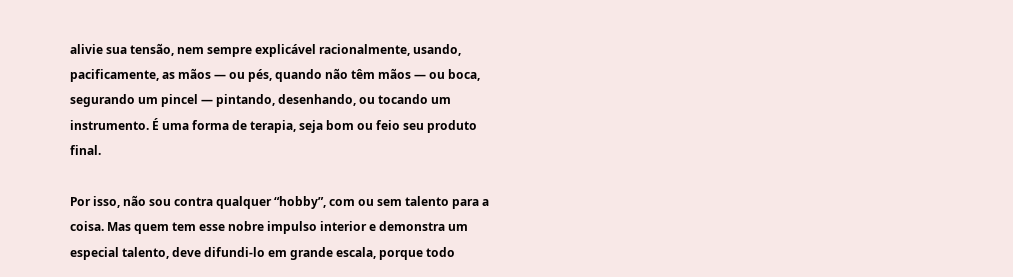alivie sua tensão, nem sempre explicável racionalmente, usando, pacificamente, as mãos — ou pés, quando não têm mãos — ou boca, segurando um pincel — pintando, desenhando, ou tocando um instrumento. É uma forma de terapia, seja bom ou feio seu produto final.

Por isso, não sou contra qualquer “hobby”, com ou sem talento para a coisa. Mas quem tem esse nobre impulso interior e demonstra um especial talento, deve difundi-lo em grande escala, porque todo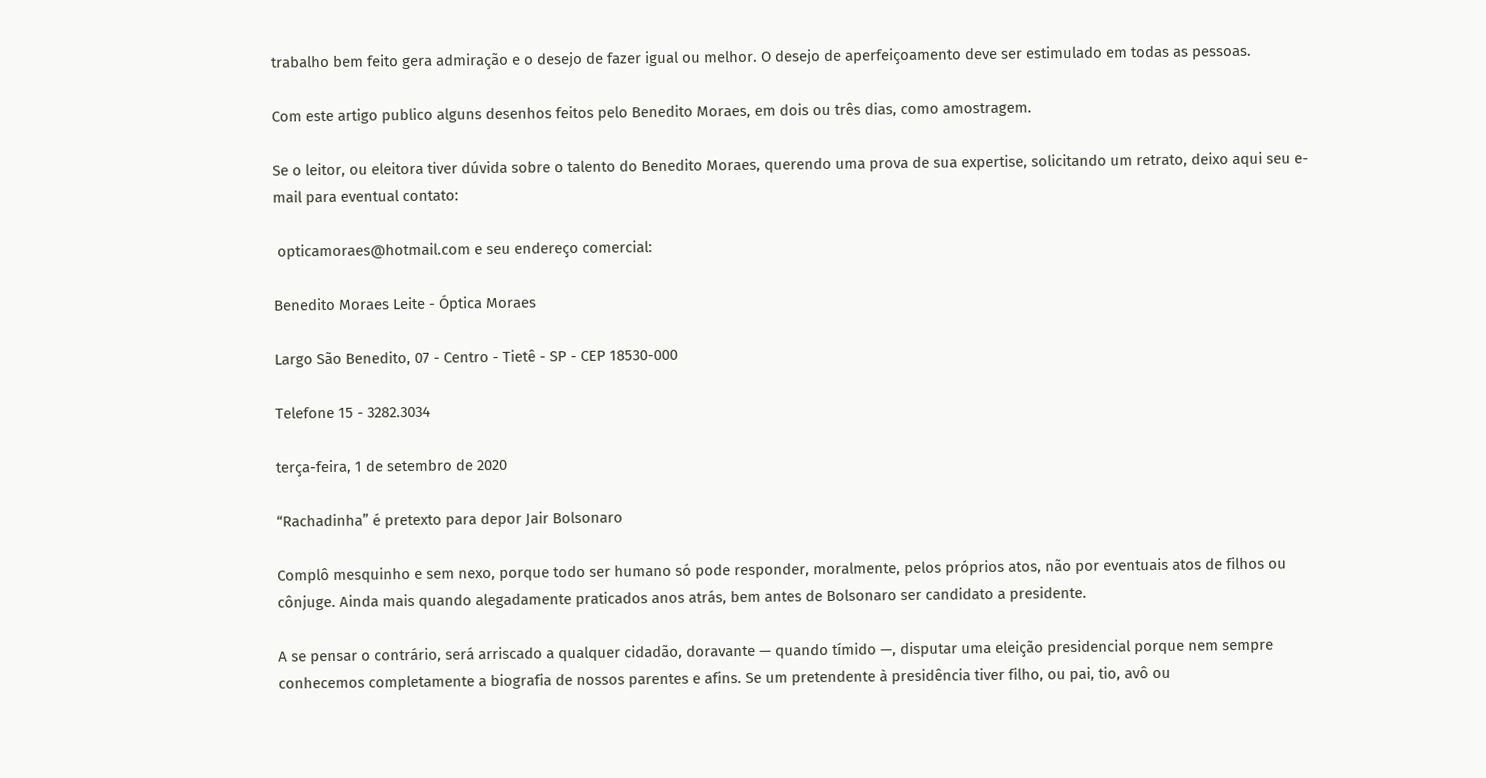trabalho bem feito gera admiração e o desejo de fazer igual ou melhor. O desejo de aperfeiçoamento deve ser estimulado em todas as pessoas.

Com este artigo publico alguns desenhos feitos pelo Benedito Moraes, em dois ou três dias, como amostragem.

Se o leitor, ou eleitora tiver dúvida sobre o talento do Benedito Moraes, querendo uma prova de sua expertise, solicitando um retrato, deixo aqui seu e-mail para eventual contato:

 opticamoraes@hotmail.com e seu endereço comercial:

Benedito Moraes Leite - Óptica Moraes

Largo São Benedito, 07 - Centro - Tietê - SP - CEP 18530-000

Telefone 15 - 3282.3034

terça-feira, 1 de setembro de 2020

“Rachadinha” é pretexto para depor Jair Bolsonaro

Complô mesquinho e sem nexo, porque todo ser humano só pode responder, moralmente, pelos próprios atos, não por eventuais atos de filhos ou cônjuge. Ainda mais quando alegadamente praticados anos atrás, bem antes de Bolsonaro ser candidato a presidente.

A se pensar o contrário, será arriscado a qualquer cidadão, doravante — quando tímido —, disputar uma eleição presidencial porque nem sempre conhecemos completamente a biografia de nossos parentes e afins. Se um pretendente à presidência tiver filho, ou pai, tio, avô ou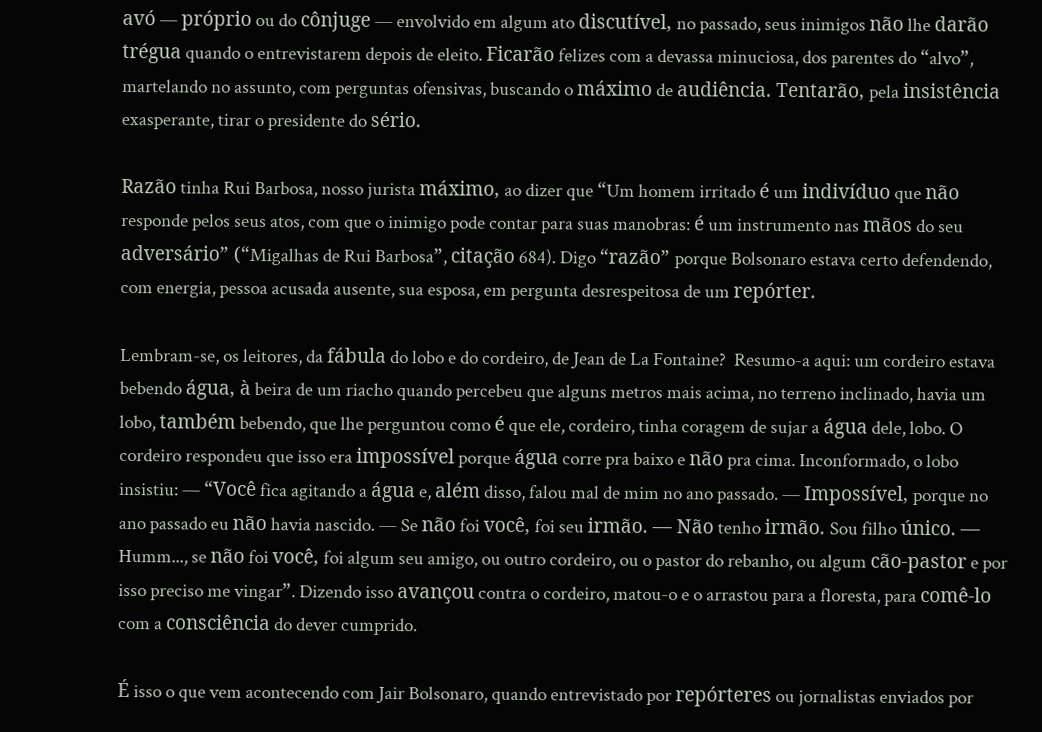avó — próprio ou do cônjuge — envolvido em algum ato discutível, no passado, seus inimigos não lhe darão trégua quando o entrevistarem depois de eleito. Ficarão felizes com a devassa minuciosa, dos parentes do “alvo”, martelando no assunto, com perguntas ofensivas, buscando o máximo de audiência. Tentarão, pela insistência exasperante, tirar o presidente do sério.

Razão tinha Rui Barbosa, nosso jurista máximo, ao dizer que “Um homem irritado é um indivíduo que não responde pelos seus atos, com que o inimigo pode contar para suas manobras: é um instrumento nas mãos do seu adversário” (“Migalhas de Rui Barbosa”, citação 684). Digo “razão” porque Bolsonaro estava certo defendendo, com energia, pessoa acusada ausente, sua esposa, em pergunta desrespeitosa de um repórter.

Lembram-se, os leitores, da fábula do lobo e do cordeiro, de Jean de La Fontaine?  Resumo-a aqui: um cordeiro estava bebendo água, à beira de um riacho quando percebeu que alguns metros mais acima, no terreno inclinado, havia um lobo, também bebendo, que lhe perguntou como é que ele, cordeiro, tinha coragem de sujar a água dele, lobo. O cordeiro respondeu que isso era impossível porque água corre pra baixo e não pra cima. Inconformado, o lobo insistiu: — “Você fica agitando a água e, além disso, falou mal de mim no ano passado. — Impossível, porque no ano passado eu não havia nascido. — Se não foi você, foi seu irmão. — Não tenho irmão. Sou filho único. — Humm..., se não foi você, foi algum seu amigo, ou outro cordeiro, ou o pastor do rebanho, ou algum cão-pastor e por isso preciso me vingar”. Dizendo isso avançou contra o cordeiro, matou-o e o arrastou para a floresta, para comê-lo com a consciência do dever cumprido.

É isso o que vem acontecendo com Jair Bolsonaro, quando entrevistado por repórteres ou jornalistas enviados por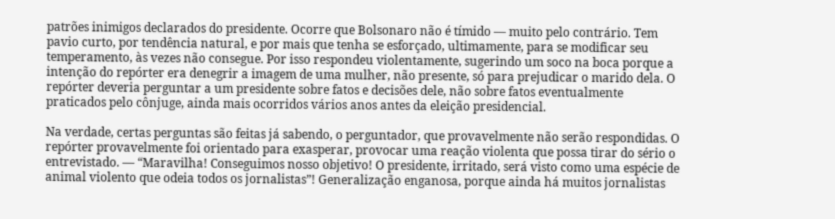patrões inimigos declarados do presidente. Ocorre que Bolsonaro não é tímido — muito pelo contrário. Tem pavio curto, por tendência natural, e por mais que tenha se esforçado, ultimamente, para se modificar seu temperamento, às vezes não consegue. Por isso respondeu violentamente, sugerindo um soco na boca porque a intenção do repórter era denegrir a imagem de uma mulher, não presente, só para prejudicar o marido dela. O repórter deveria perguntar a um presidente sobre fatos e decisões dele, não sobre fatos eventualmente praticados pelo cônjuge, ainda mais ocorridos vários anos antes da eleição presidencial.

Na verdade, certas perguntas são feitas já sabendo, o perguntador, que provavelmente não serão respondidas. O repórter provavelmente foi orientado para exasperar, provocar uma reação violenta que possa tirar do sério o entrevistado. — “Maravilha! Conseguimos nosso objetivo! O presidente, irritado, será visto como uma espécie de animal violento que odeia todos os jornalistas”! Generalização enganosa, porque ainda há muitos jornalistas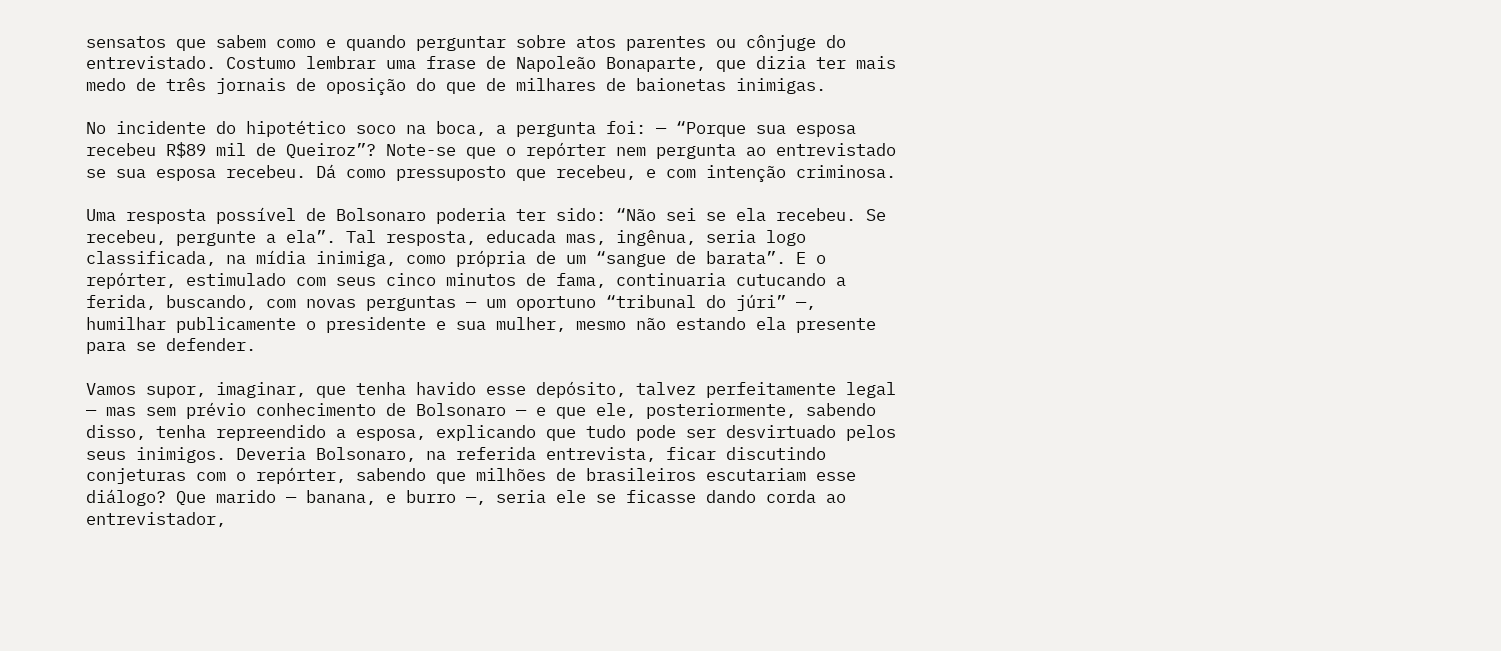sensatos que sabem como e quando perguntar sobre atos parentes ou cônjuge do entrevistado. Costumo lembrar uma frase de Napoleão Bonaparte, que dizia ter mais medo de três jornais de oposição do que de milhares de baionetas inimigas.

No incidente do hipotético soco na boca, a pergunta foi: — “Porque sua esposa recebeu R$89 mil de Queiroz”? Note-se que o repórter nem pergunta ao entrevistado se sua esposa recebeu. Dá como pressuposto que recebeu, e com intenção criminosa.

Uma resposta possível de Bolsonaro poderia ter sido: “Não sei se ela recebeu. Se recebeu, pergunte a ela”. Tal resposta, educada mas, ingênua, seria logo classificada, na mídia inimiga, como própria de um “sangue de barata”. E o repórter, estimulado com seus cinco minutos de fama, continuaria cutucando a ferida, buscando, com novas perguntas — um oportuno “tribunal do júri” —, humilhar publicamente o presidente e sua mulher, mesmo não estando ela presente para se defender.

Vamos supor, imaginar, que tenha havido esse depósito, talvez perfeitamente legal — mas sem prévio conhecimento de Bolsonaro — e que ele, posteriormente, sabendo disso, tenha repreendido a esposa, explicando que tudo pode ser desvirtuado pelos seus inimigos. Deveria Bolsonaro, na referida entrevista, ficar discutindo conjeturas com o repórter, sabendo que milhões de brasileiros escutariam esse diálogo? Que marido — banana, e burro —, seria ele se ficasse dando corda ao entrevistador,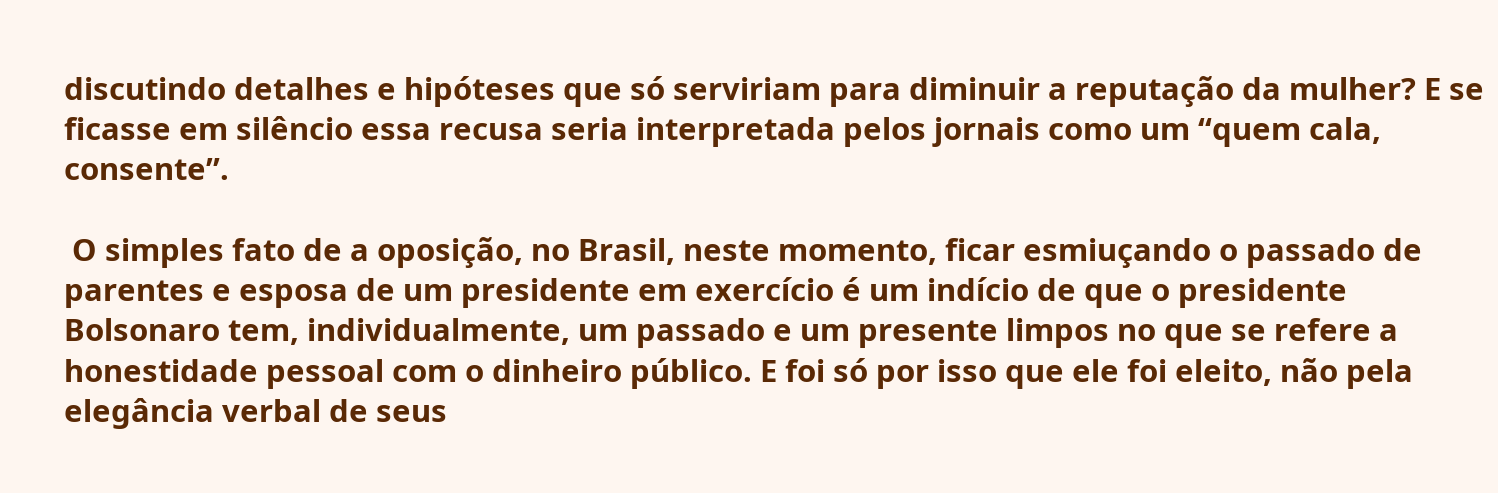discutindo detalhes e hipóteses que só serviriam para diminuir a reputação da mulher? E se ficasse em silêncio essa recusa seria interpretada pelos jornais como um “quem cala, consente”.

 O simples fato de a oposição, no Brasil, neste momento, ficar esmiuçando o passado de parentes e esposa de um presidente em exercício é um indício de que o presidente Bolsonaro tem, individualmente, um passado e um presente limpos no que se refere a honestidade pessoal com o dinheiro público. E foi só por isso que ele foi eleito, não pela elegância verbal de seus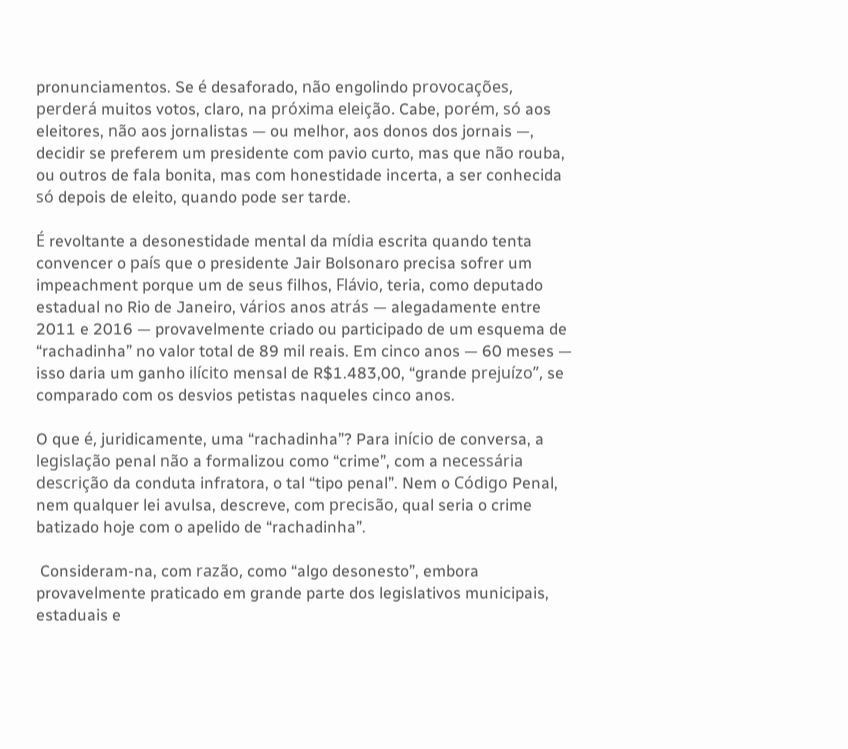pronunciamentos. Se é desaforado, não engolindo provocações, perderá muitos votos, claro, na próxima eleição. Cabe, porém, só aos eleitores, não aos jornalistas — ou melhor, aos donos dos jornais —, decidir se preferem um presidente com pavio curto, mas que não rouba, ou outros de fala bonita, mas com honestidade incerta, a ser conhecida só depois de eleito, quando pode ser tarde.

É revoltante a desonestidade mental da mídia escrita quando tenta convencer o país que o presidente Jair Bolsonaro precisa sofrer um impeachment porque um de seus filhos, Flávio, teria, como deputado estadual no Rio de Janeiro, vários anos atrás — alegadamente entre 2011 e 2016 — provavelmente criado ou participado de um esquema de “rachadinha” no valor total de 89 mil reais. Em cinco anos — 60 meses — isso daria um ganho ilícito mensal de R$1.483,00, “grande prejuízo”, se comparado com os desvios petistas naqueles cinco anos.

O que é, juridicamente, uma “rachadinha”? Para início de conversa, a legislação penal não a formalizou como “crime”, com a necessária descrição da conduta infratora, o tal “tipo penal”. Nem o Código Penal, nem qualquer lei avulsa, descreve, com precisão, qual seria o crime batizado hoje com o apelido de “rachadinha”.

 Consideram-na, com razão, como “algo desonesto”, embora provavelmente praticado em grande parte dos legislativos municipais, estaduais e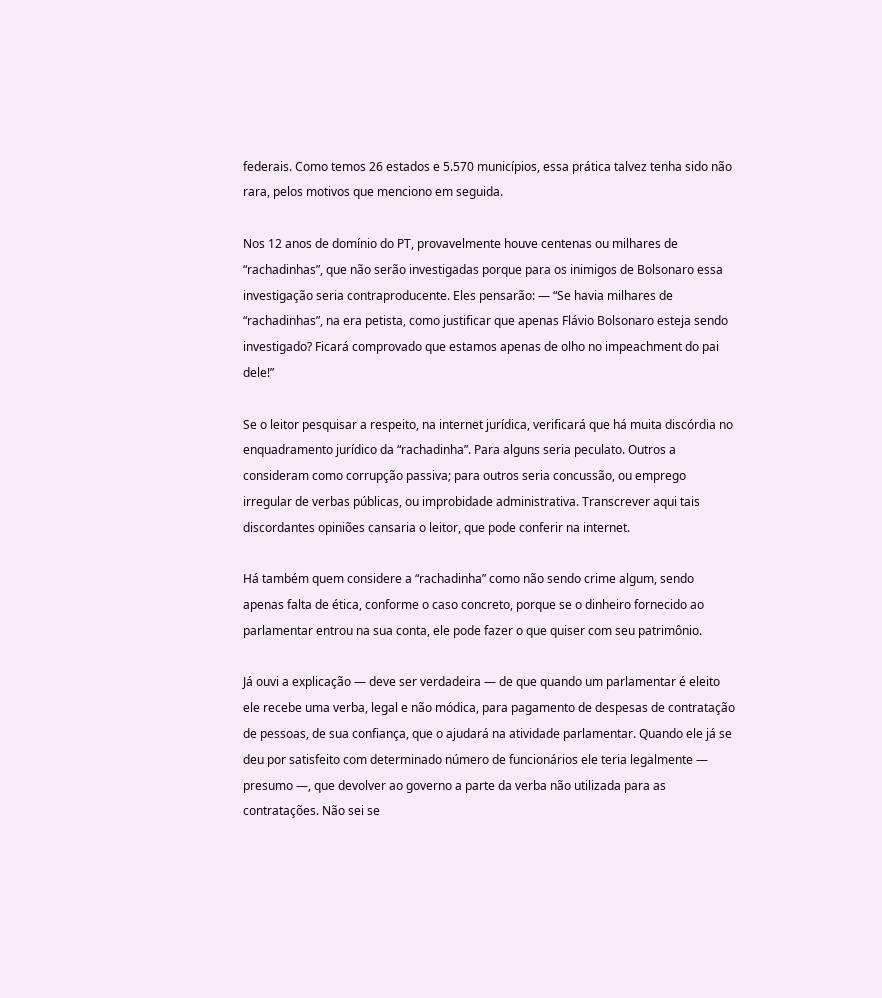federais. Como temos 26 estados e 5.570 municípios, essa prática talvez tenha sido não rara, pelos motivos que menciono em seguida.

Nos 12 anos de domínio do PT, provavelmente houve centenas ou milhares de “rachadinhas”, que não serão investigadas porque para os inimigos de Bolsonaro essa investigação seria contraproducente. Eles pensarão: — “Se havia milhares de “rachadinhas”, na era petista, como justificar que apenas Flávio Bolsonaro esteja sendo investigado? Ficará comprovado que estamos apenas de olho no impeachment do pai dele!”

Se o leitor pesquisar a respeito, na internet jurídica, verificará que há muita discórdia no enquadramento jurídico da “rachadinha”. Para alguns seria peculato. Outros a consideram como corrupção passiva; para outros seria concussão, ou emprego irregular de verbas públicas, ou improbidade administrativa. Transcrever aqui tais discordantes opiniões cansaria o leitor, que pode conferir na internet.

Há também quem considere a “rachadinha” como não sendo crime algum, sendo apenas falta de ética, conforme o caso concreto, porque se o dinheiro fornecido ao parlamentar entrou na sua conta, ele pode fazer o que quiser com seu patrimônio.

Já ouvi a explicação — deve ser verdadeira — de que quando um parlamentar é eleito ele recebe uma verba, legal e não módica, para pagamento de despesas de contratação de pessoas, de sua confiança, que o ajudará na atividade parlamentar. Quando ele já se deu por satisfeito com determinado número de funcionários ele teria legalmente — presumo —, que devolver ao governo a parte da verba não utilizada para as contratações. Não sei se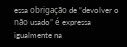essa obrigação de “devolver o não usado” é expressa igualmente na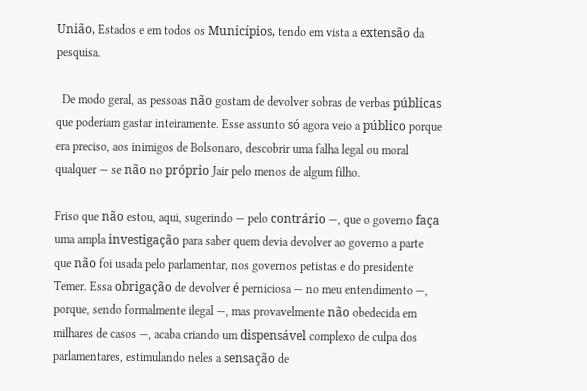União, Estados e em todos os Municípios, tendo em vista a extensão da pesquisa.

  De modo geral, as pessoas não gostam de devolver sobras de verbas públicas que poderiam gastar inteiramente. Esse assunto só agora veio a público porque era preciso, aos inimigos de Bolsonaro, descobrir uma falha legal ou moral qualquer — se não no próprio Jair pelo menos de algum filho.

Friso que não estou, aqui, sugerindo — pelo contrário —, que o governo faça uma ampla investigação para saber quem devia devolver ao governo a parte que não foi usada pelo parlamentar, nos governos petistas e do presidente Temer. Essa obrigação de devolver é perniciosa — no meu entendimento —, porque, sendo formalmente ilegal —, mas provavelmente não obedecida em milhares de casos —, acaba criando um dispensável complexo de culpa dos parlamentares, estimulando neles a sensação de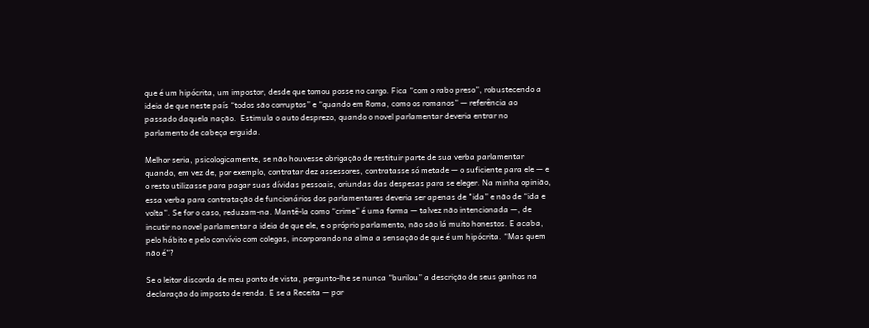que é um hipócrita, um impostor, desde que tomou posse no cargo. Fica “com o rabo preso”, robustecendo a ideia de que neste país “todos são corruptos” e “quando em Roma, como os romanos” — referência ao passado daquela nação.  Estimula o auto desprezo, quando o novel parlamentar deveria entrar no parlamento de cabeça erguida.

Melhor seria, psicologicamente, se não houvesse obrigação de restituir parte de sua verba parlamentar quando, em vez de, por exemplo, contratar dez assessores, contratasse só metade — o suficiente para ele — e o resto utilizasse para pagar suas dívidas pessoais, oriundas das despesas para se eleger. Na minha opinião, essa verba para contratação de funcionários dos parlamentares deveria ser apenas de "ida” e não de “ida e volta”. Se for o caso, reduzam-na. Mantê-la como “crime” é uma forma — talvez não intencionada —, de incutir no novel parlamentar a ideia de que ele, e o próprio parlamento, não são lá muito honestos. E acaba, pelo hábito e pelo convívio com colegas, incorporando na alma a sensação de que é um hipócrita. “Mas quem não é”?

Se o leitor discorda de meu ponto de vista, pergunto-lhe se nunca “burilou” a descrição de seus ganhos na declaração do imposto de renda. E se a Receita — por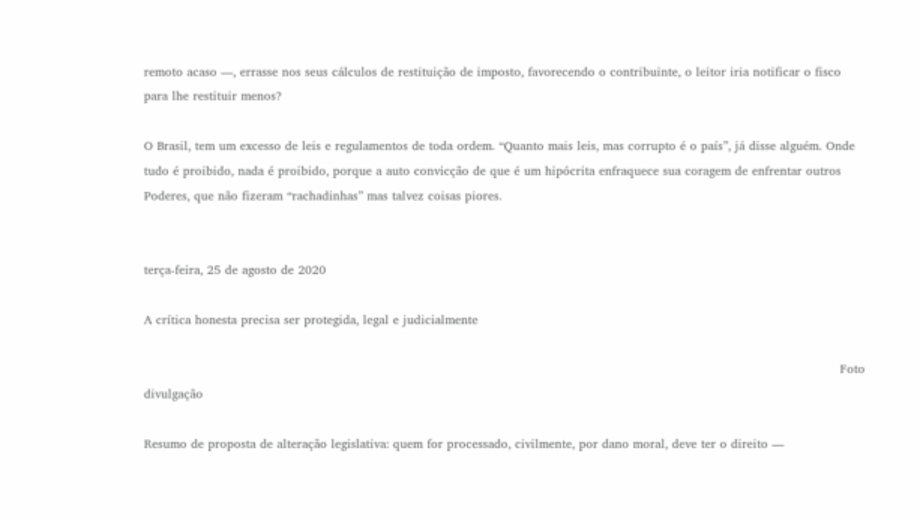remoto acaso —, errasse nos seus cálculos de restituição de imposto, favorecendo o contribuinte, o leitor iria notificar o fisco para lhe restituir menos?

O Brasil, tem um excesso de leis e regulamentos de toda ordem. “Quanto mais leis, mas corrupto é o país”, já disse alguém. Onde tudo é proibido, nada é proibido, porque a auto convicção de que é um hipócrita enfraquece sua coragem de enfrentar outros Poderes, que não fizeram “rachadinhas” mas talvez coisas piores.


terça-feira, 25 de agosto de 2020

A crítica honesta precisa ser protegida, legal e judicialmente

                                                                                                                                                                              Foto divulgação

Resumo de proposta de alteração legislativa: quem for processado, civilmente, por dano moral, deve ter o direito —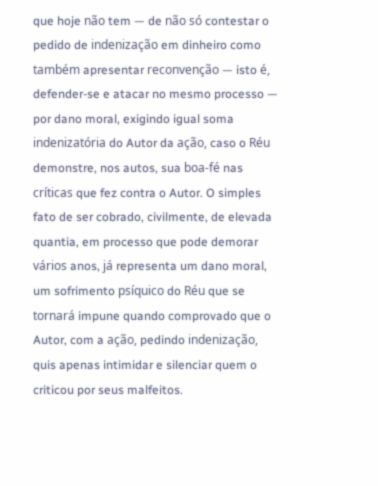que hoje não tem — de não só contestar o pedido de indenização em dinheiro como também apresentar reconvenção — isto é, defender-se e atacar no mesmo processo —  por dano moral, exigindo igual soma indenizatória do Autor da ação, caso o Réu demonstre, nos autos, sua boa-fé nas críticas que fez contra o Autor. O simples fato de ser cobrado, civilmente, de elevada quantia, em processo que pode demorar vários anos, já representa um dano moral, um sofrimento psíquico do Réu que se tornará impune quando comprovado que o Autor, com a ação, pedindo indenização, quis apenas intimidar e silenciar quem o criticou por seus malfeitos.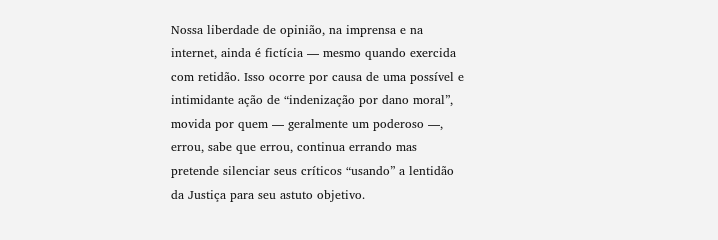Nossa liberdade de opinião, na imprensa e na internet, ainda é fictícia — mesmo quando exercida com retidão. Isso ocorre por causa de uma possível e intimidante ação de “indenização por dano moral”, movida por quem — geralmente um poderoso —, errou, sabe que errou, continua errando mas pretende silenciar seus críticos “usando” a lentidão da Justiça para seu astuto objetivo.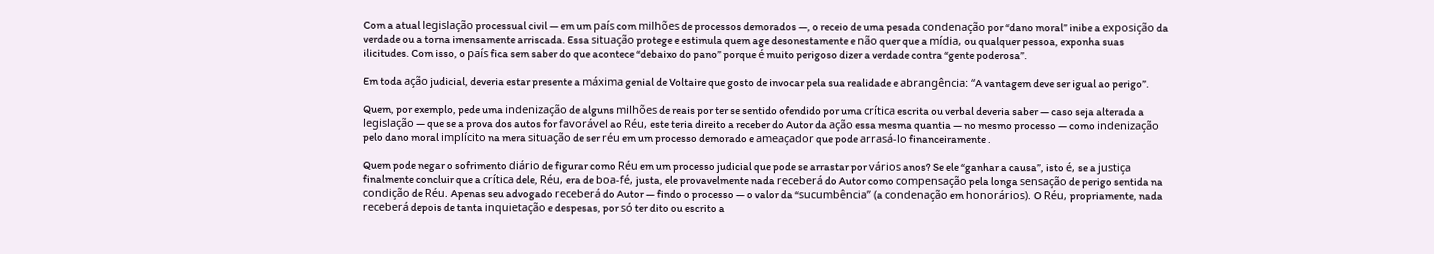Com a atual legislação processual civil — em um país com milhões de processos demorados —, o receio de uma pesada condenação por “dano moral” inibe a exposição da verdade ou a torna imensamente arriscada. Essa situação protege e estimula quem age desonestamente e não quer que a mídia, ou qualquer pessoa, exponha suas ilicitudes. Com isso, o país fica sem saber do que acontece “debaixo do pano” porque é muito perigoso dizer a verdade contra “gente poderosa”.

Em toda ação judicial, deveria estar presente a máxima genial de Voltaire que gosto de invocar pela sua realidade e abrangência: “A vantagem deve ser igual ao perigo”.

Quem, por exemplo, pede uma indenização de alguns milhões de reais por ter se sentido ofendido por uma crítica escrita ou verbal deveria saber — caso seja alterada a legislação — que se a prova dos autos for favorável ao Réu, este teria direito a receber do Autor da ação essa mesma quantia — no mesmo processo — como indenização pelo dano moral implícito na mera situação de ser réu em um processo demorado e ameaçador que pode arrasá-lo financeiramente .

Quem pode negar o sofrimento diário de figurar como Réu em um processo judicial que pode se arrastar por vários anos? Se ele “ganhar a causa”, isto é, se a justiça finalmente concluir que a crítica dele, Réu, era de boa-fé, justa, ele provavelmente nada receberá do Autor como compensação pela longa sensação de perigo sentida na condição de Réu. Apenas seu advogado receberá do Autor — findo o processo — o valor da “sucumbência” (a condenação em honorários). O Réu, propriamente, nada receberá depois de tanta inquietação e despesas, por só ter dito ou escrito a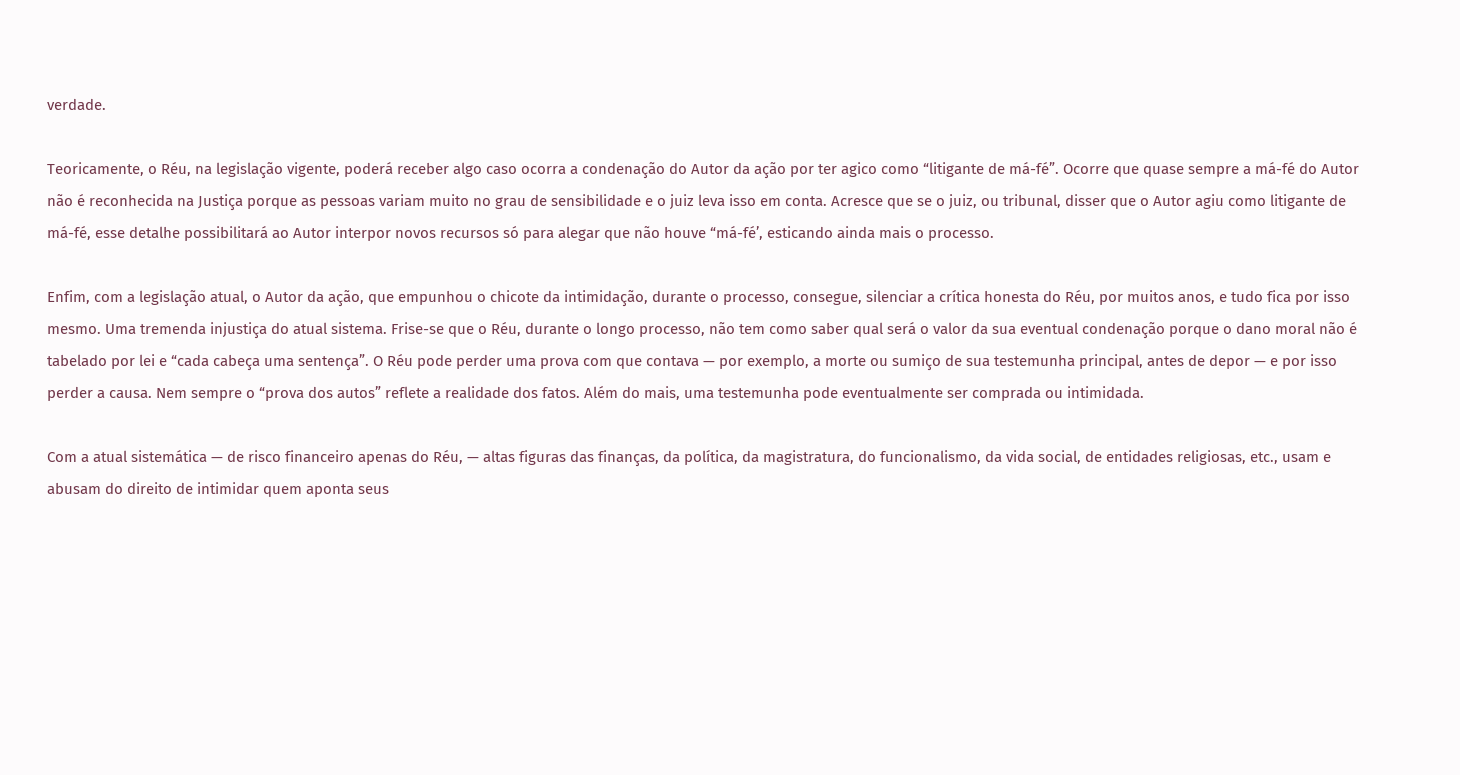verdade.

Teoricamente, o Réu, na legislação vigente, poderá receber algo caso ocorra a condenação do Autor da ação por ter agico como “litigante de má-fé”. Ocorre que quase sempre a má-fé do Autor não é reconhecida na Justiça porque as pessoas variam muito no grau de sensibilidade e o juiz leva isso em conta. Acresce que se o juiz, ou tribunal, disser que o Autor agiu como litigante de má-fé, esse detalhe possibilitará ao Autor interpor novos recursos só para alegar que não houve “má-fé’, esticando ainda mais o processo.

Enfim, com a legislação atual, o Autor da ação, que empunhou o chicote da intimidação, durante o processo, consegue, silenciar a crítica honesta do Réu, por muitos anos, e tudo fica por isso mesmo. Uma tremenda injustiça do atual sistema. Frise-se que o Réu, durante o longo processo, não tem como saber qual será o valor da sua eventual condenação porque o dano moral não é tabelado por lei e “cada cabeça uma sentença”. O Réu pode perder uma prova com que contava — por exemplo, a morte ou sumiço de sua testemunha principal, antes de depor — e por isso perder a causa. Nem sempre o “prova dos autos” reflete a realidade dos fatos. Além do mais, uma testemunha pode eventualmente ser comprada ou intimidada.

Com a atual sistemática — de risco financeiro apenas do Réu, — altas figuras das finanças, da política, da magistratura, do funcionalismo, da vida social, de entidades religiosas, etc., usam e abusam do direito de intimidar quem aponta seus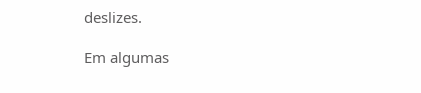deslizes.

Em algumas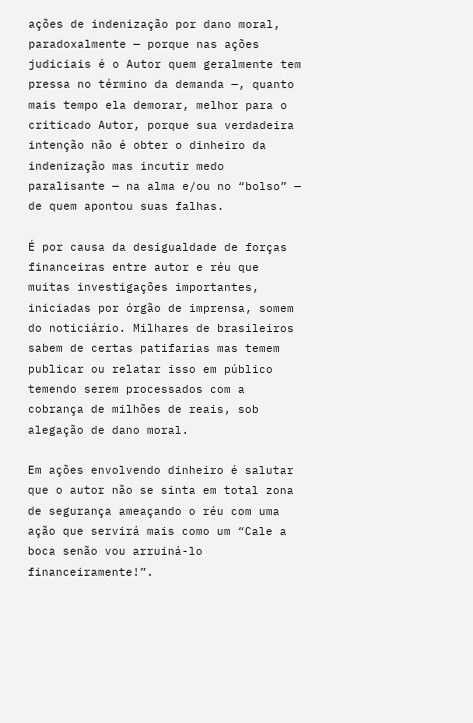ações de indenização por dano moral, paradoxalmente — porque nas ações judiciais é o Autor quem geralmente tem pressa no término da demanda —, quanto mais tempo ela demorar, melhor para o criticado Autor, porque sua verdadeira intenção não é obter o dinheiro da indenização mas incutir medo paralisante — na alma e/ou no “bolso” — de quem apontou suas falhas.

É por causa da desigualdade de forças financeiras entre autor e réu que muitas investigações importantes, iniciadas por órgão de imprensa, somem do noticiário. Milhares de brasileiros sabem de certas patifarias mas temem publicar ou relatar isso em público temendo serem processados com a cobrança de milhões de reais, sob alegação de dano moral.

Em ações envolvendo dinheiro é salutar que o autor não se sinta em total zona de segurança ameaçando o réu com uma ação que servirá mais como um “Cale a boca senão vou arruiná-lo financeiramente!”.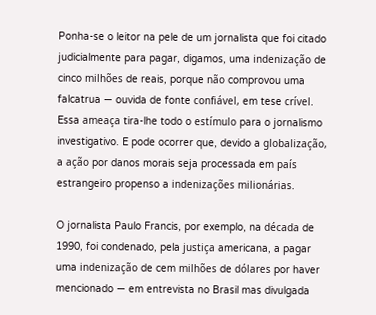Ponha-se o leitor na pele de um jornalista que foi citado judicialmente para pagar, digamos, uma indenização de cinco milhões de reais, porque não comprovou uma falcatrua — ouvida de fonte confiável, em tese crível. Essa ameaça tira-lhe todo o estímulo para o jornalismo investigativo. E pode ocorrer que, devido a globalização, a ação por danos morais seja processada em país estrangeiro propenso a indenizações milionárias.

O jornalista Paulo Francis, por exemplo, na década de 1990, foi condenado, pela justiça americana, a pagar uma indenização de cem milhões de dólares por haver mencionado — em entrevista no Brasil mas divulgada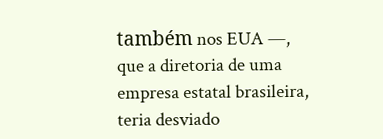também nos EUA —, que a diretoria de uma empresa estatal brasileira,  teria desviado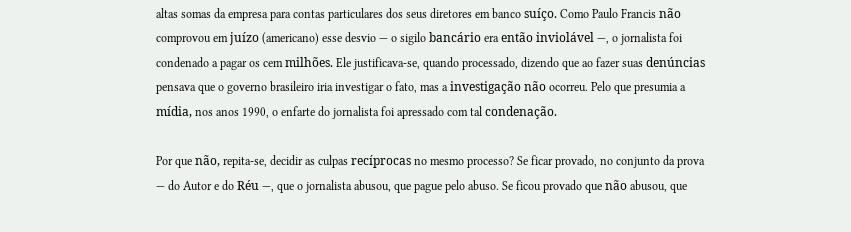altas somas da empresa para contas particulares dos seus diretores em banco suíço. Como Paulo Francis não comprovou em juízo (americano) esse desvio — o sigilo bancário era então inviolável —, o jornalista foi condenado a pagar os cem milhões. Ele justificava-se, quando processado, dizendo que ao fazer suas denúncias pensava que o governo brasileiro iria investigar o fato, mas a investigação não ocorreu. Pelo que presumia a mídia, nos anos 1990, o enfarte do jornalista foi apressado com tal condenação.

Por que não, repita-se, decidir as culpas recíprocas no mesmo processo? Se ficar provado, no conjunto da prova — do Autor e do Réu —, que o jornalista abusou, que pague pelo abuso. Se ficou provado que não abusou, que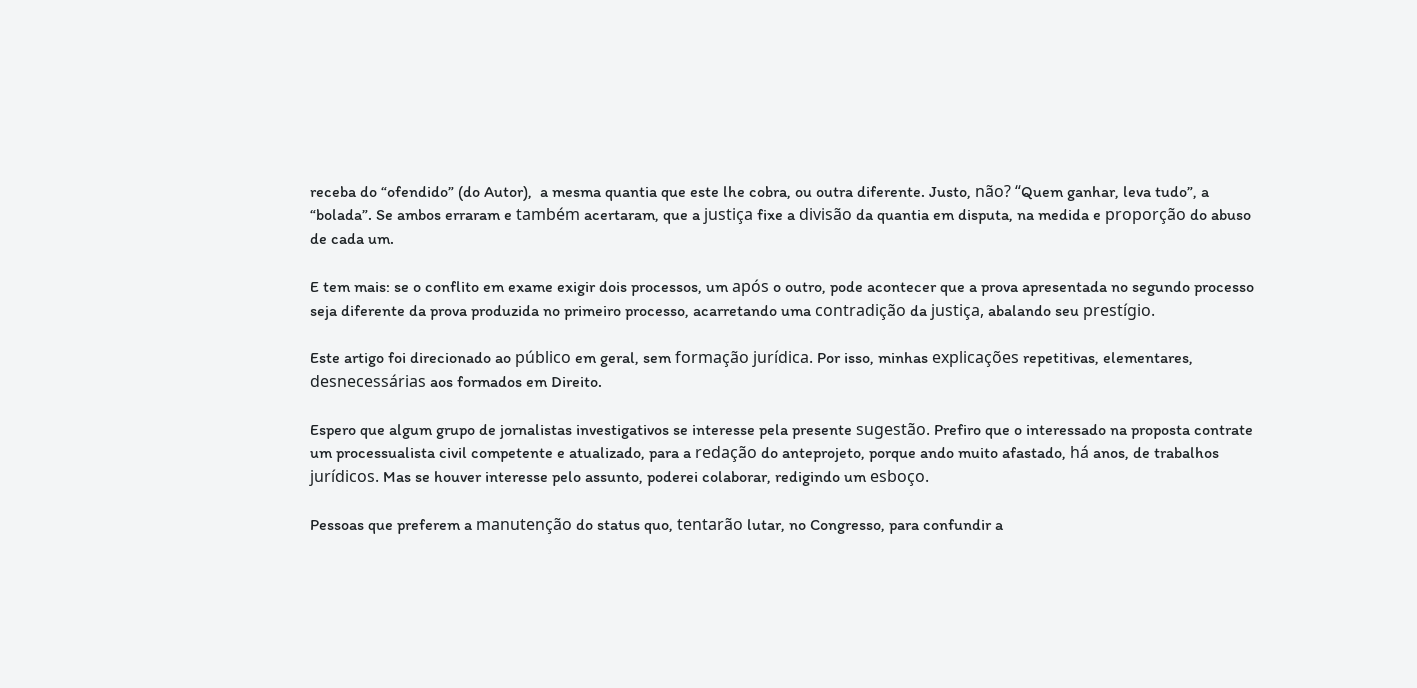receba do “ofendido” (do Autor),  a mesma quantia que este lhe cobra, ou outra diferente. Justo, não? “Quem ganhar, leva tudo”, a “bolada”. Se ambos erraram e também acertaram, que a justiça fixe a divisão da quantia em disputa, na medida e proporção do abuso de cada um.

E tem mais: se o conflito em exame exigir dois processos, um após o outro, pode acontecer que a prova apresentada no segundo processo seja diferente da prova produzida no primeiro processo, acarretando uma contradição da justiça, abalando seu prestígio.

Este artigo foi direcionado ao público em geral, sem formação jurídica. Por isso, minhas explicações repetitivas, elementares, desnecessárias aos formados em Direito.

Espero que algum grupo de jornalistas investigativos se interesse pela presente sugestão. Prefiro que o interessado na proposta contrate um processualista civil competente e atualizado, para a redação do anteprojeto, porque ando muito afastado, há anos, de trabalhos jurídicos. Mas se houver interesse pelo assunto, poderei colaborar, redigindo um esboço.

Pessoas que preferem a manutenção do status quo, tentarão lutar, no Congresso, para confundir a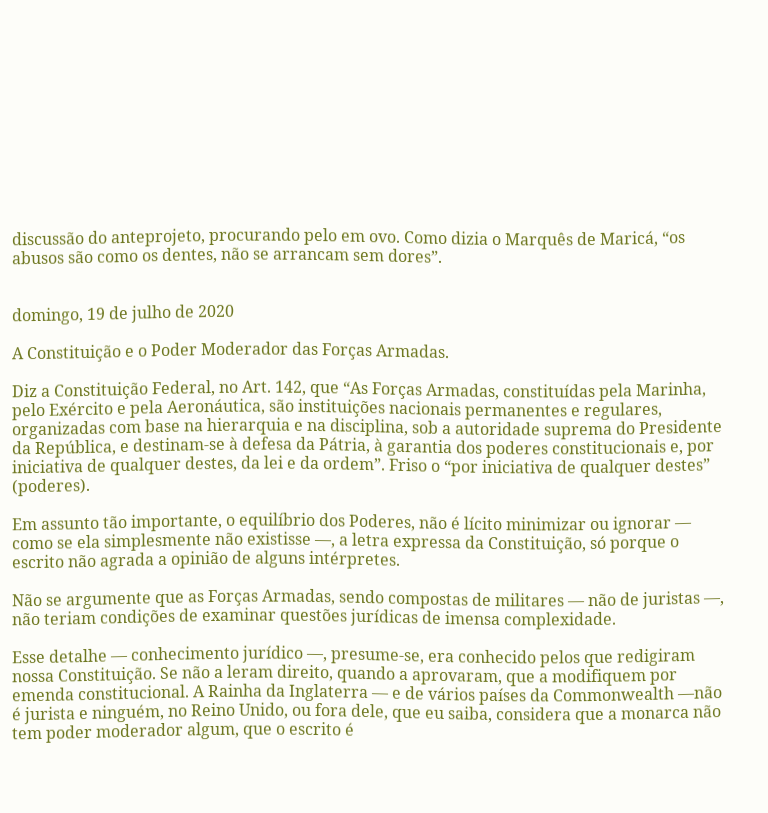discussão do anteprojeto, procurando pelo em ovo. Como dizia o Marquês de Maricá, “os abusos são como os dentes, não se arrancam sem dores”.


domingo, 19 de julho de 2020

A Constituição e o Poder Moderador das Forças Armadas.

Diz a Constituição Federal, no Art. 142, que “As Forças Armadas, constituídas pela Marinha, pelo Exército e pela Aeronáutica, são instituições nacionais permanentes e regulares, organizadas com base na hierarquia e na disciplina, sob a autoridade suprema do Presidente da República, e destinam-se à defesa da Pátria, à garantia dos poderes constitucionais e, por iniciativa de qualquer destes, da lei e da ordem”. Friso o “por iniciativa de qualquer destes” (poderes).

Em assunto tão importante, o equilíbrio dos Poderes, não é lícito minimizar ou ignorar — como se ela simplesmente não existisse —, a letra expressa da Constituição, só porque o escrito não agrada a opinião de alguns intérpretes.

Não se argumente que as Forças Armadas, sendo compostas de militares — não de juristas —, não teriam condições de examinar questões jurídicas de imensa complexidade.

Esse detalhe — conhecimento jurídico —, presume-se, era conhecido pelos que redigiram nossa Constituição. Se não a leram direito, quando a aprovaram, que a modifiquem por emenda constitucional. A Rainha da Inglaterra — e de vários países da Commonwealth —não é jurista e ninguém, no Reino Unido, ou fora dele, que eu saiba, considera que a monarca não tem poder moderador algum, que o escrito é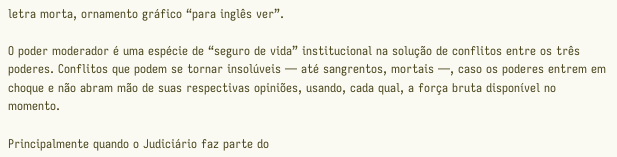letra morta, ornamento gráfico “para inglês ver”.

O poder moderador é uma espécie de “seguro de vida” institucional na solução de conflitos entre os três poderes. Conflitos que podem se tornar insolúveis — até sangrentos, mortais —, caso os poderes entrem em choque e não abram mão de suas respectivas opiniões, usando, cada qual, a força bruta disponível no momento.

Principalmente quando o Judiciário faz parte do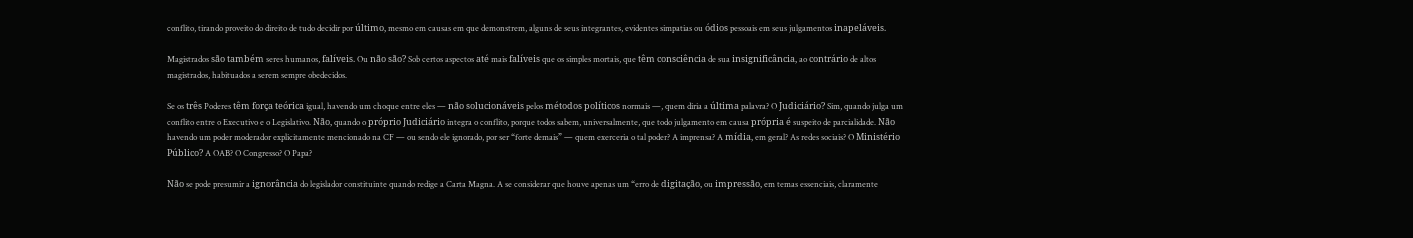conflito, tirando proveito do direito de tudo decidir por último, mesmo em causas em que demonstrem, alguns de seus integrantes, evidentes simpatias ou ódios pessoais em seus julgamentos inapeláveis.

Magistrados são também seres humanos, falíveis. Ou não são? Sob certos aspectos até mais falíveis que os simples mortais, que têm consciência de sua insignificância, ao contrário de altos magistrados, habituados a serem sempre obedecidos.

Se os três Poderes têm força teórica igual, havendo um choque entre eles — não solucionáveis pelos métodos políticos normais —, quem diria a última palavra? O Judiciário? Sim, quando julga um conflito entre o Executivo e o Legislativo. Não, quando o próprio Judiciário integra o conflito, porque todos sabem, universalmente, que todo julgamento em causa própria é suspeito de parcialidade. Não havendo um poder moderador explicitamente mencionado na CF — ou sendo ele ignorado, por ser “forte demais” — quem exerceria o tal poder? A imprensa? A mídia, em geral? As redes sociais? O Ministério Público? A OAB? O Congresso? O Papa?

Não se pode presumir a ignorância do legislador constituinte quando redige a Carta Magna. A se considerar que houve apenas um “erro de digitação, ou impressão, em temas essenciais, claramente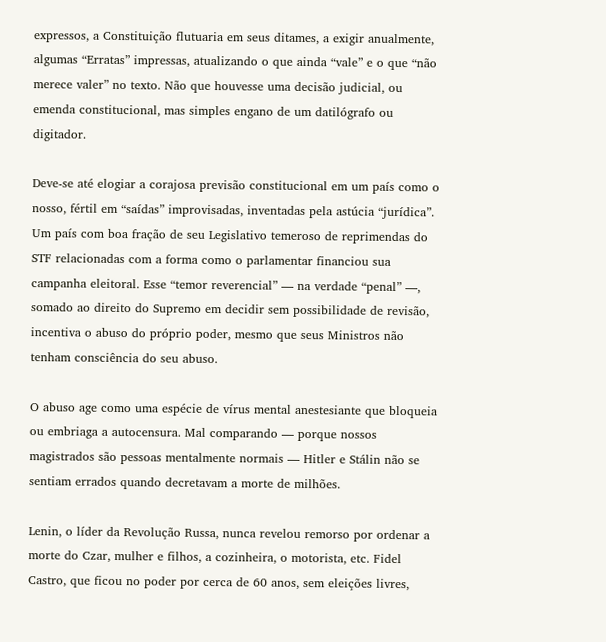expressos, a Constituição flutuaria em seus ditames, a exigir anualmente, algumas “Erratas” impressas, atualizando o que ainda “vale” e o que “não merece valer” no texto. Não que houvesse uma decisão judicial, ou emenda constitucional, mas simples engano de um datilógrafo ou digitador.

Deve-se até elogiar a corajosa previsão constitucional em um país como o nosso, fértil em “saídas” improvisadas, inventadas pela astúcia “jurídica”. Um país com boa fração de seu Legislativo temeroso de reprimendas do STF relacionadas com a forma como o parlamentar financiou sua campanha eleitoral. Esse “temor reverencial” — na verdade “penal” —, somado ao direito do Supremo em decidir sem possibilidade de revisão, incentiva o abuso do próprio poder, mesmo que seus Ministros não tenham consciência do seu abuso.

O abuso age como uma espécie de vírus mental anestesiante que bloqueia ou embriaga a autocensura. Mal comparando — porque nossos magistrados são pessoas mentalmente normais — Hitler e Stálin não se sentiam errados quando decretavam a morte de milhões.

Lenin, o líder da Revolução Russa, nunca revelou remorso por ordenar a morte do Czar, mulher e filhos, a cozinheira, o motorista, etc. Fidel Castro, que ficou no poder por cerca de 60 anos, sem eleições livres,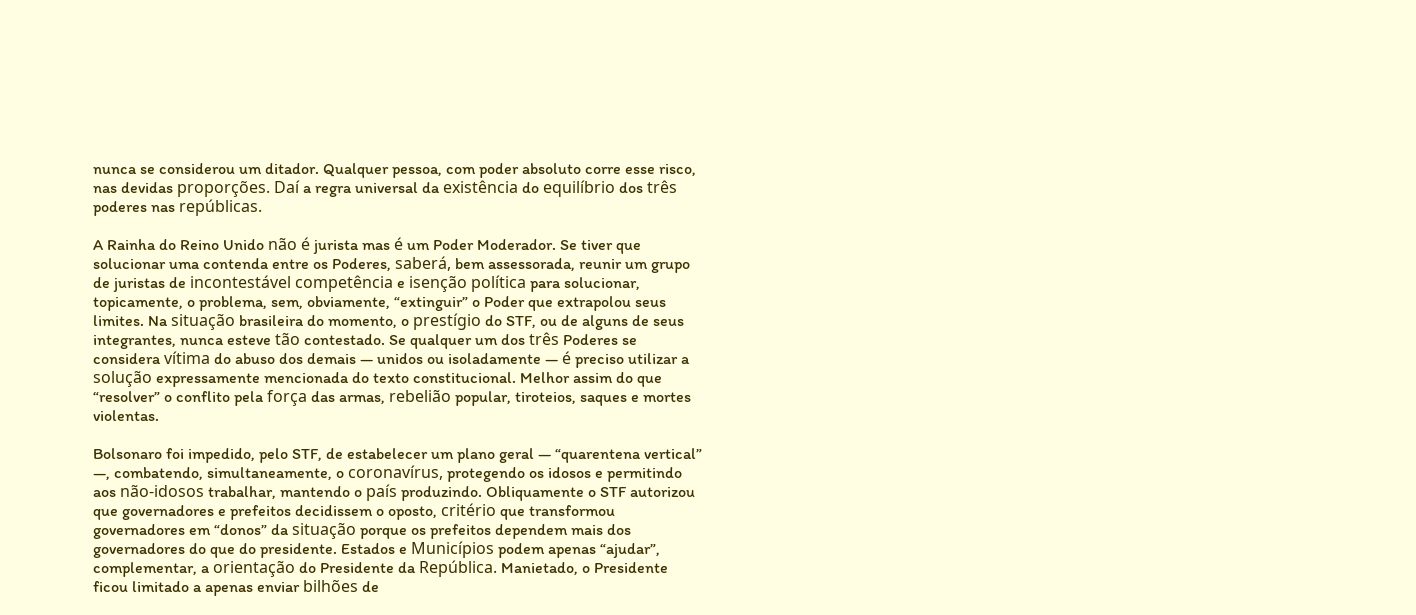nunca se considerou um ditador. Qualquer pessoa, com poder absoluto corre esse risco, nas devidas proporções. Daí a regra universal da existência do equilíbrio dos três poderes nas repúblicas.

A Rainha do Reino Unido não é jurista mas é um Poder Moderador. Se tiver que solucionar uma contenda entre os Poderes, saberá, bem assessorada, reunir um grupo de juristas de incontestável competência e isenção política para solucionar, topicamente, o problema, sem, obviamente, “extinguir” o Poder que extrapolou seus limites. Na situação brasileira do momento, o prestígio do STF, ou de alguns de seus integrantes, nunca esteve tão contestado. Se qualquer um dos três Poderes se considera vítima do abuso dos demais — unidos ou isoladamente — é preciso utilizar a solução expressamente mencionada do texto constitucional. Melhor assim do que “resolver” o conflito pela força das armas, rebelião popular, tiroteios, saques e mortes violentas.

Bolsonaro foi impedido, pelo STF, de estabelecer um plano geral — “quarentena vertical” —, combatendo, simultaneamente, o coronavírus, protegendo os idosos e permitindo aos não-idosos trabalhar, mantendo o país produzindo. Obliquamente o STF autorizou que governadores e prefeitos decidissem o oposto, critério que transformou governadores em “donos” da situação porque os prefeitos dependem mais dos governadores do que do presidente. Estados e Municípios podem apenas “ajudar”, complementar, a orientação do Presidente da República. Manietado, o Presidente ficou limitado a apenas enviar bilhões de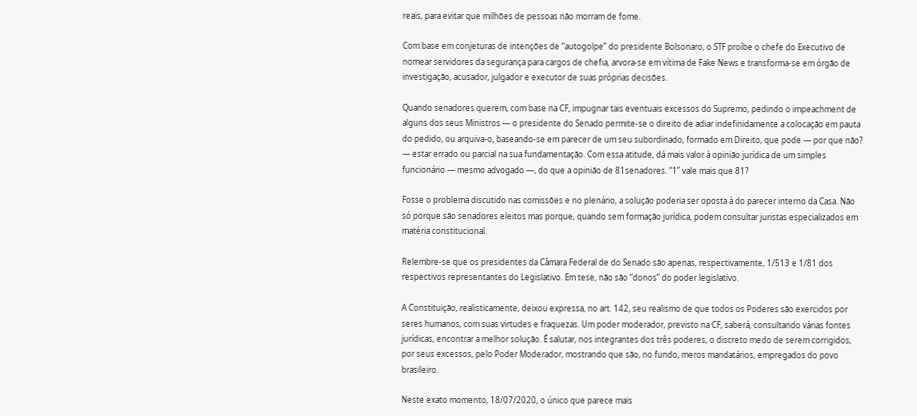reais, para evitar que milhões de pessoas não morram de fome.

Com base em conjeturas de intenções de “autogolpe” do presidente Bolsonaro, o STF proíbe o chefe do Executivo de nomear servidores da segurança para cargos de chefia, arvora-se em vítima de Fake News e transforma-se em órgão de investigação, acusador, julgador e executor de suas próprias decisões.

Quando senadores querem, com base na CF, impugnar tais eventuais excessos do Supremo, pedindo o impeachment de alguns dos seus Ministros — o presidente do Senado permite-se o direito de adiar indefinidamente a colocação em pauta do pedido, ou arquiva-o, baseando-se em parecer de um seu subordinado, formado em Direito, que pode — por que não? — estar errado ou parcial na sua fundamentação. Com essa atitude, dá mais valor à opinião jurídica de um simples funcionário — mesmo advogado —, do que a opinião de 81senadores. “1” vale mais que 81?

Fosse o problema discutido nas comissões e no plenário, a solução poderia ser oposta à do parecer interno da Casa. Não só porque são senadores eleitos mas porque, quando sem formação jurídica, podem consultar juristas especializados em matéria constitucional.

Relembre-se que os presidentes da Câmara Federal de do Senado são apenas, respectivamente, 1/513 e 1/81 dos respectivos representantes do Legislativo. Em tese, não são “donos” do poder legislativo.

A Constituição, realisticamente, deixou expressa, no art. 142, seu realismo de que todos os Poderes são exercidos por seres humanos, com suas virtudes e fraquezas. Um poder moderador, previsto na CF, saberá, consultando várias fontes jurídicas, encontrar a melhor solução. É salutar, nos integrantes dos três poderes, o discreto medo de serem corrigidos, por seus excessos, pelo Poder Moderador, mostrando que são, no fundo, meros mandatários, empregados do povo brasileiro.

Neste exato momento, 18/07/2020, o único que parece mais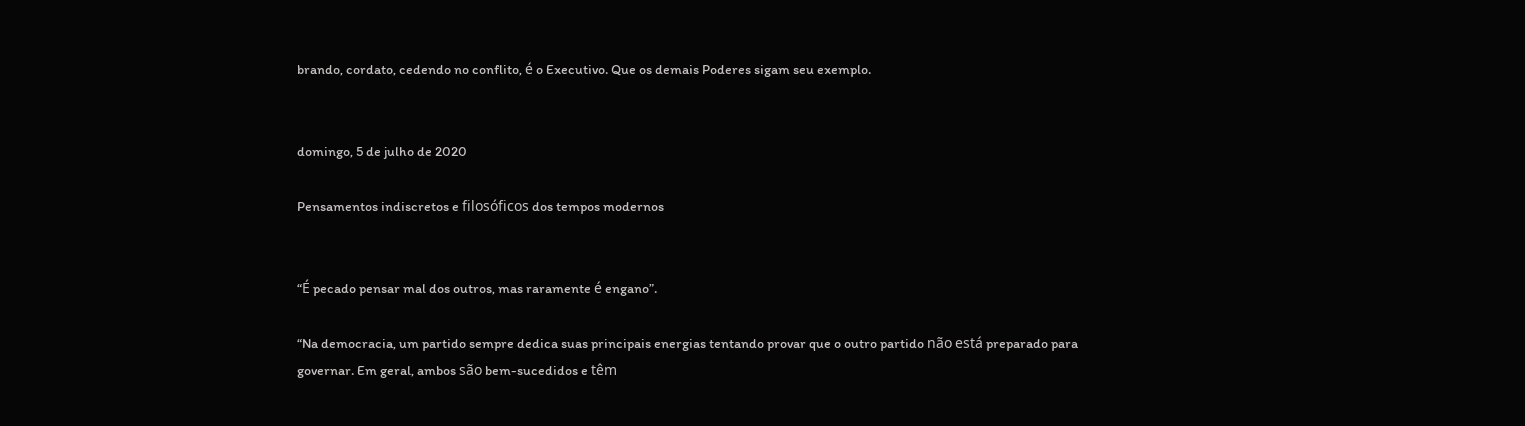brando, cordato, cedendo no conflito, é o Executivo. Que os demais Poderes sigam seu exemplo.


domingo, 5 de julho de 2020

Pensamentos indiscretos e filosóficos dos tempos modernos


“É pecado pensar mal dos outros, mas raramente é engano”.

“Na democracia, um partido sempre dedica suas principais energias tentando provar que o outro partido não está preparado para governar. Em geral, ambos são bem-sucedidos e têm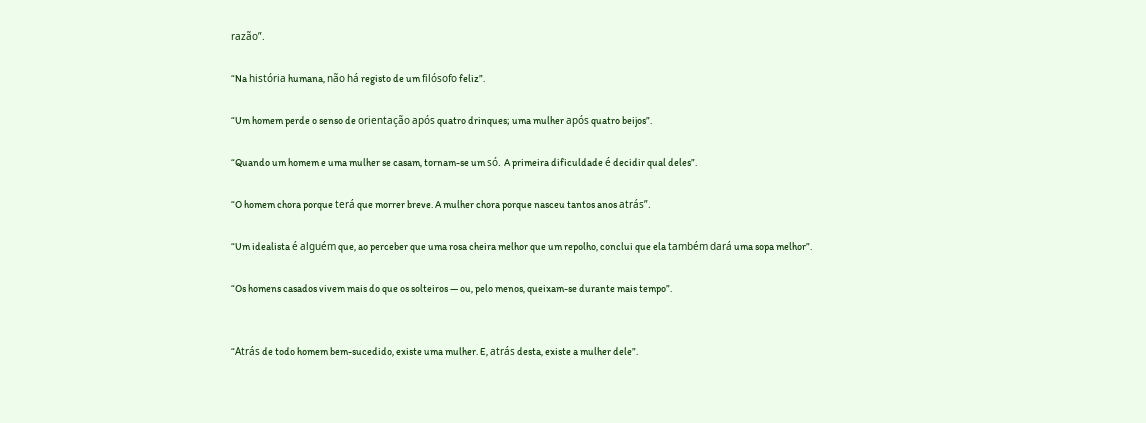razão”.

“Na história humana, não há registo de um filósofo feliz”.

“Um homem perde o senso de orientação após quatro drinques; uma mulher após quatro beijos”.

“Quando um homem e uma mulher se casam, tornam-se um só. A primeira dificuldade é decidir qual deles”.

“O homem chora porque terá que morrer breve. A mulher chora porque nasceu tantos anos atrás”.

“Um idealista é alguém que, ao perceber que uma rosa cheira melhor que um repolho, conclui que ela também dará uma sopa melhor”.

“Os homens casados vivem mais do que os solteiros — ou, pelo menos, queixam-se durante mais tempo”.


“Atrás de todo homem bem-sucedido, existe uma mulher. E, atrás desta, existe a mulher dele”.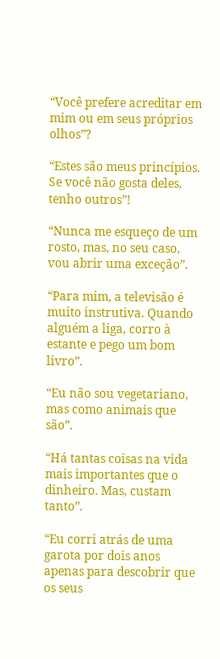“Você prefere acreditar em mim ou em seus próprios olhos”?

“Estes são meus princípios. Se você não gosta deles, tenho outros”!

“Nunca me esqueço de um rosto, mas, no seu caso, vou abrir uma exceção”.

“Para mim, a televisão é muito instrutiva. Quando alguém a liga, corro à estante e pego um bom livro”.

“Eu não sou vegetariano, mas como animais que são”.

“Há tantas coisas na vida mais importantes que o dinheiro. Mas, custam tanto”.

“Eu corri atrás de uma garota por dois anos apenas para descobrir que os seus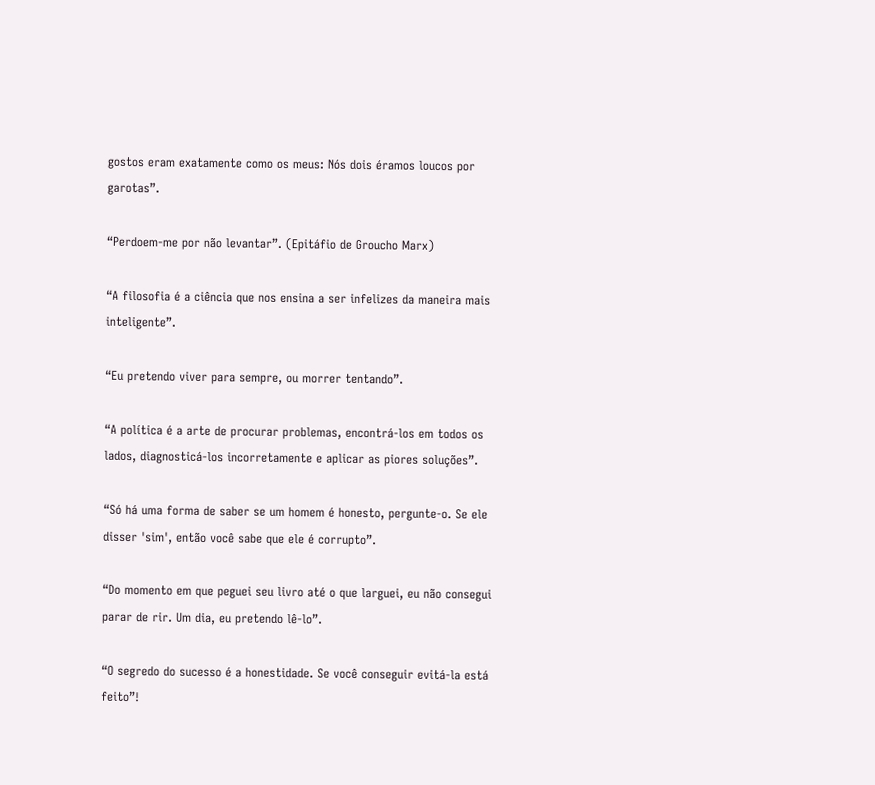gostos eram exatamente como os meus: Nós dois éramos loucos por garotas”.

“Perdoem-me por não levantar”. (Epitáfio de Groucho Marx)

“A filosofia é a ciência que nos ensina a ser infelizes da maneira mais inteligente”.

“Eu pretendo viver para sempre, ou morrer tentando”.

“A política é a arte de procurar problemas, encontrá-los em todos os lados, diagnosticá-los incorretamente e aplicar as piores soluções”.

“Só há uma forma de saber se um homem é honesto, pergunte-o. Se ele disser 'sim', então você sabe que ele é corrupto”.

“Do momento em que peguei seu livro até o que larguei, eu não consegui parar de rir. Um dia, eu pretendo lê-lo”.

“O segredo do sucesso é a honestidade. Se você conseguir evitá-la está feito”!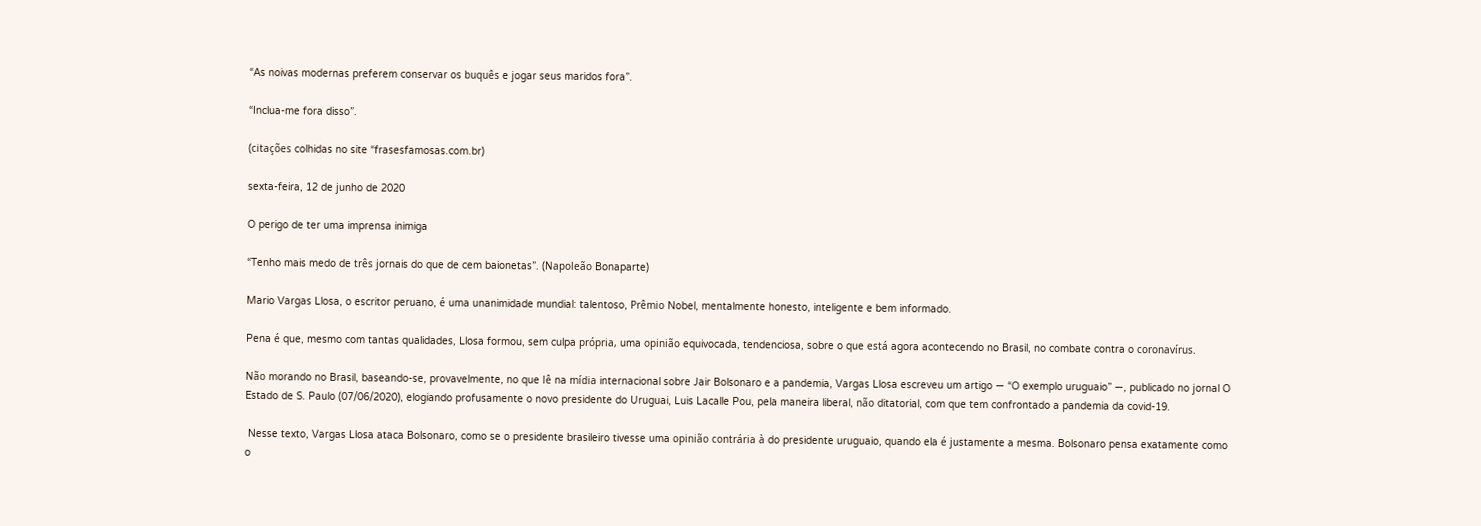“As noivas modernas preferem conservar os buquês e jogar seus maridos fora”.

“Inclua-me fora disso”.

(citações colhidas no site “frasesfamosas.com.br)

sexta-feira, 12 de junho de 2020

O perigo de ter uma imprensa inimiga

“Tenho mais medo de três jornais do que de cem baionetas”. (Napoleão Bonaparte)

Mario Vargas Llosa, o escritor peruano, é uma unanimidade mundial: talentoso, Prêmio Nobel, mentalmente honesto, inteligente e bem informado.

Pena é que, mesmo com tantas qualidades, Llosa formou, sem culpa própria, uma opinião equivocada, tendenciosa, sobre o que está agora acontecendo no Brasil, no combate contra o coronavírus.

Não morando no Brasil, baseando-se, provavelmente, no que lê na mídia internacional sobre Jair Bolsonaro e a pandemia, Vargas Llosa escreveu um artigo — “O exemplo uruguaio” —, publicado no jornal O Estado de S. Paulo (07/06/2020), elogiando profusamente o novo presidente do Uruguai, Luis Lacalle Pou, pela maneira liberal, não ditatorial, com que tem confrontado a pandemia da covid-19.

 Nesse texto, Vargas Llosa ataca Bolsonaro, como se o presidente brasileiro tivesse uma opinião contrária à do presidente uruguaio, quando ela é justamente a mesma. Bolsonaro pensa exatamente como o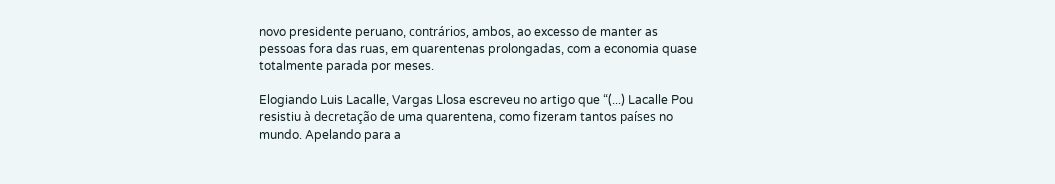novo presidente peruano, contrários, ambos, ao excesso de manter as pessoas fora das ruas, em quarentenas prolongadas, com a economia quase totalmente parada por meses.

Elogiando Luis Lacalle, Vargas Llosa escreveu no artigo que “(...) Lacalle Pou resistiu à decretação de uma quarentena, como fizeram tantos países no mundo. Apelando para a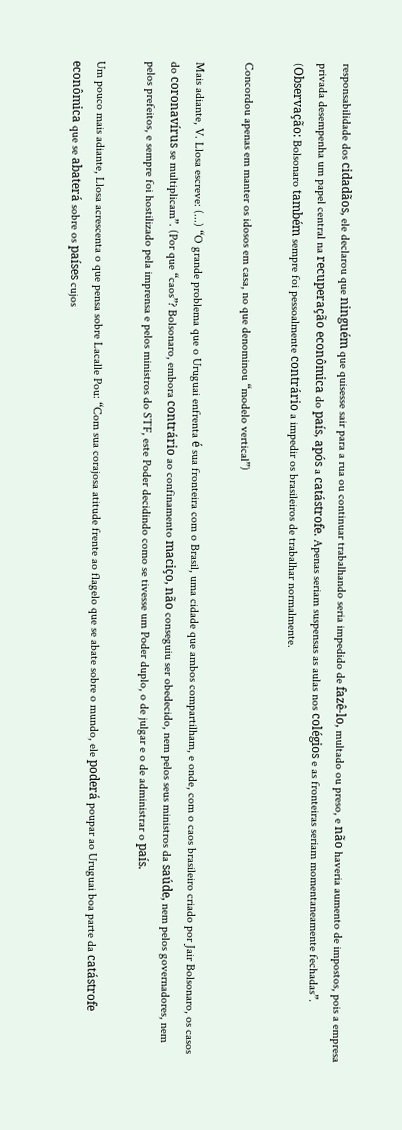responsabilidade dos cidadãos, ele declarou que ninguém que quisesse sair para a rua ou continuar trabalhando seria impedido de fazê-lo, multado ou preso, e não haveria aumento de impostos, pois a empresa privada desempenha um papel central na recuperação econômica do país, após a catástrofe. Apenas seriam suspensas as aulas nos colégios e as fronteiras seriam momentaneamente fechadas”. (Observação: Bolsonaro também sempre foi pessoalmente contrário a impedir os brasileiros de trabalhar normalmente.

Concordou apenas em manter os idosos em casa, no que denominou “modelo vertical”)

Mais adiante, V. Llosa escreve: (...) “O grande problema que o Uruguai enfrenta é sua fronteira com o Brasil, uma cidade que ambos compartilham, e onde, com o caos brasileiro criado por Jair Bolsonaro, os casos do coronavírus se multiplicam”. (Por que “caos”? Bolsonaro, embora contrário ao confinamento maciço, não conseguiu ser obedecido, nem pelos seus ministros da saúde, nem pelos governadores, nem pelos prefeitos, e sempre foi hostilizado pela imprensa e pelos ministros do STF, este Poder decidindo como se tivesse um Poder duplo, o de julgar e o de administrar o país.

Um pouco mais adiante, Llosa acrescenta o que pensa sobre Lacalle Pou: “Com sua corajosa atitude frente ao flagelo que se abate sobre o mundo, ele poderá poupar ao Uruguai boa parte da catástrofe econômica que se abaterá sobre os países cujos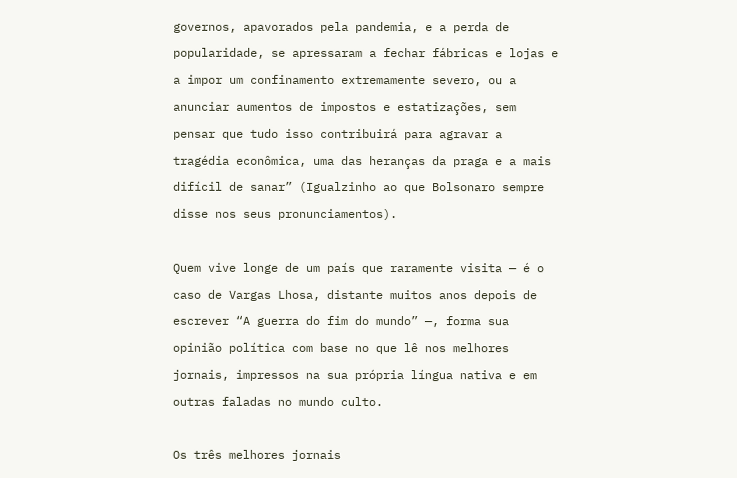governos, apavorados pela pandemia, e a perda de popularidade, se apressaram a fechar fábricas e lojas e a impor um confinamento extremamente severo, ou a anunciar aumentos de impostos e estatizações, sem pensar que tudo isso contribuirá para agravar a tragédia econômica, uma das heranças da praga e a mais difícil de sanar” (Igualzinho ao que Bolsonaro sempre disse nos seus pronunciamentos).

Quem vive longe de um país que raramente visita — é o caso de Vargas Lhosa, distante muitos anos depois de escrever “A guerra do fim do mundo” —, forma sua opinião política com base no que lê nos melhores jornais, impressos na sua própria língua nativa e em outras faladas no mundo culto.

Os três melhores jornais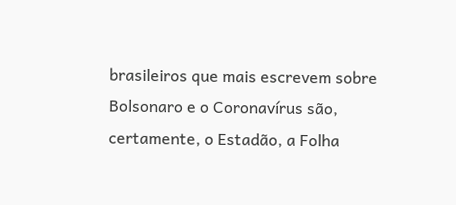brasileiros que mais escrevem sobre Bolsonaro e o Coronavírus são, certamente, o Estadão, a Folha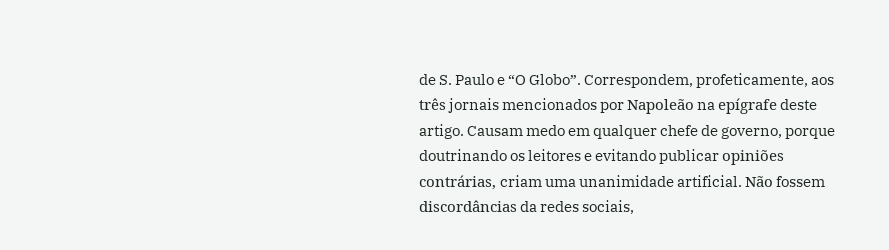de S. Paulo e “O Globo”. Correspondem, profeticamente, aos três jornais mencionados por Napoleão na epígrafe deste artigo. Causam medo em qualquer chefe de governo, porque doutrinando os leitores e evitando publicar opiniões contrárias, criam uma unanimidade artificial. Não fossem discordâncias da redes sociais,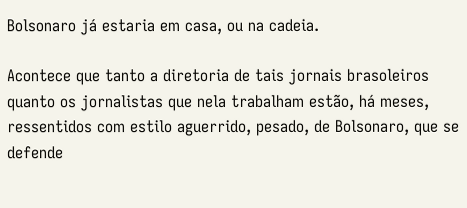Bolsonaro já estaria em casa, ou na cadeia.

Acontece que tanto a diretoria de tais jornais brasoleiros quanto os jornalistas que nela trabalham estão, há meses, ressentidos com estilo aguerrido, pesado, de Bolsonaro, que se defende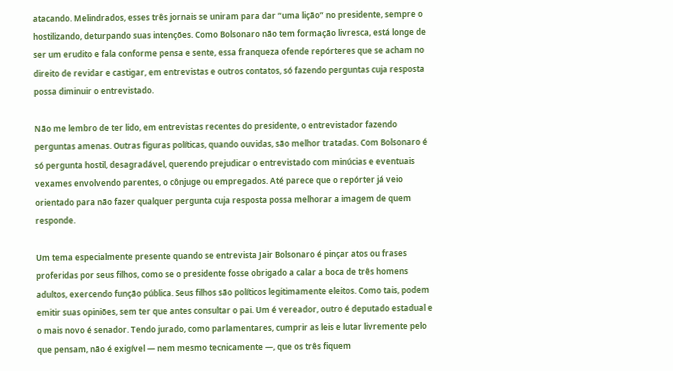atacando. Melindrados, esses três jornais se uniram para dar “uma lição” no presidente, sempre o hostilizando, deturpando suas intenções. Como Bolsonaro não tem formação livresca, está longe de ser um erudito e fala conforme pensa e sente, essa franqueza ofende repórteres que se acham no direito de revidar e castigar, em entrevistas e outros contatos, só fazendo perguntas cuja resposta possa diminuir o entrevistado.

Não me lembro de ter lido, em entrevistas recentes do presidente, o entrevistador fazendo perguntas amenas. Outras figuras políticas, quando ouvidas, são melhor tratadas. Com Bolsonaro é só pergunta hostil, desagradável, querendo prejudicar o entrevistado com minúcias e eventuais vexames envolvendo parentes, o cônjuge ou empregados. Até parece que o repórter já veio orientado para não fazer qualquer pergunta cuja resposta possa melhorar a imagem de quem responde.

Um tema especialmente presente quando se entrevista Jair Bolsonaro é pinçar atos ou frases proferidas por seus filhos, como se o presidente fosse obrigado a calar a boca de três homens adultos, exercendo função pública. Seus filhos são políticos legitimamente eleitos. Como tais, podem emitir suas opiniões, sem ter que antes consultar o pai. Um é vereador, outro é deputado estadual e o mais novo é senador. Tendo jurado, como parlamentares, cumprir as leis e lutar livremente pelo que pensam, não é exigível — nem mesmo tecnicamente —, que os três fiquem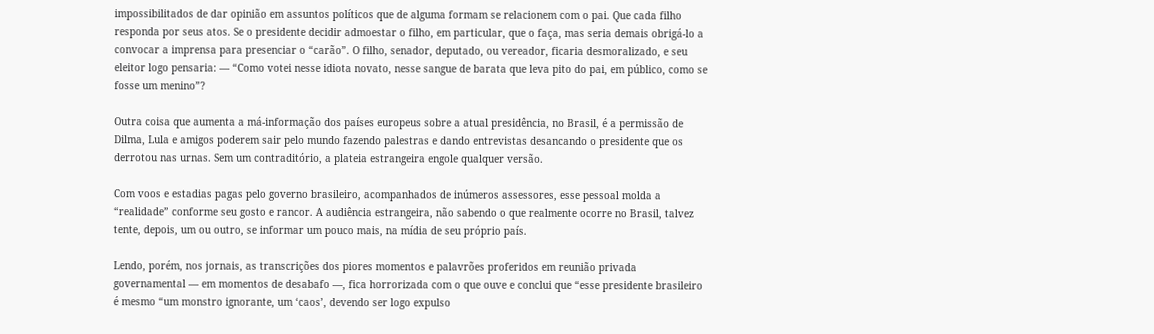impossibilitados de dar opinião em assuntos políticos que de alguma formam se relacionem com o pai. Que cada filho responda por seus atos. Se o presidente decidir admoestar o filho, em particular, que o faça, mas seria demais obrigá-lo a convocar a imprensa para presenciar o “carão”. O filho, senador, deputado, ou vereador, ficaria desmoralizado, e seu eleitor logo pensaria: — “Como votei nesse idiota novato, nesse sangue de barata que leva pito do pai, em público, como se fosse um menino”?

Outra coisa que aumenta a má-informação dos países europeus sobre a atual presidência, no Brasil, é a permissão de Dilma, Lula e amigos poderem sair pelo mundo fazendo palestras e dando entrevistas desancando o presidente que os derrotou nas urnas. Sem um contraditório, a plateia estrangeira engole qualquer versão.

Com voos e estadias pagas pelo governo brasileiro, acompanhados de inúmeros assessores, esse pessoal molda a “realidade” conforme seu gosto e rancor. A audiência estrangeira, não sabendo o que realmente ocorre no Brasil, talvez tente, depois, um ou outro, se informar um pouco mais, na mídia de seu próprio país.

Lendo, porém, nos jornais, as transcrições dos piores momentos e palavrões proferidos em reunião privada governamental — em momentos de desabafo —, fica horrorizada com o que ouve e conclui que “esse presidente brasileiro é mesmo “um monstro ignorante, um ‘caos’, devendo ser logo expulso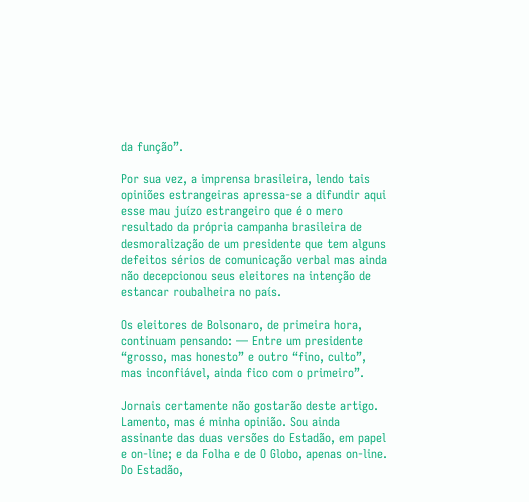da função”.

Por sua vez, a imprensa brasileira, lendo tais opiniões estrangeiras apressa-se a difundir aqui esse mau juízo estrangeiro que é o mero resultado da própria campanha brasileira de desmoralização de um presidente que tem alguns defeitos sérios de comunicação verbal mas ainda não decepcionou seus eleitores na intenção de estancar roubalheira no país.

Os eleitores de Bolsonaro, de primeira hora, continuam pensando: — Entre um presidente “grosso, mas honesto” e outro “fino, culto”, mas inconfiável, ainda fico com o primeiro”.

Jornais certamente não gostarão deste artigo. Lamento, mas é minha opinião. Sou ainda assinante das duas versões do Estadão, em papel e on-line; e da Folha e de O Globo, apenas on-line. Do Estadão,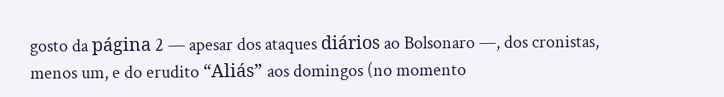gosto da página 2 — apesar dos ataques diários ao Bolsonaro —, dos cronistas, menos um, e do erudito “Aliás” aos domingos (no momento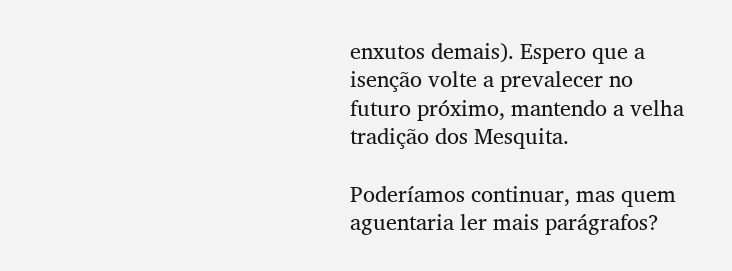enxutos demais). Espero que a isenção volte a prevalecer no futuro próximo, mantendo a velha tradição dos Mesquita.

Poderíamos continuar, mas quem aguentaria ler mais parágrafos?